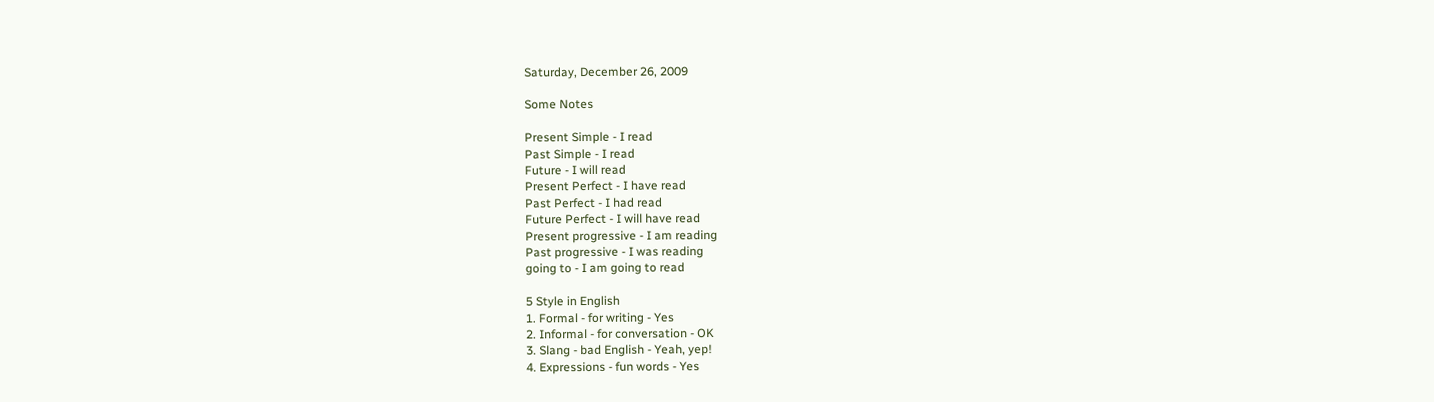Saturday, December 26, 2009

Some Notes

Present Simple - I read
Past Simple - I read
Future - I will read
Present Perfect - I have read
Past Perfect - I had read
Future Perfect - I will have read
Present progressive - I am reading
Past progressive - I was reading
going to - I am going to read

5 Style in English
1. Formal - for writing - Yes
2. Informal - for conversation - OK
3. Slang - bad English - Yeah, yep!
4. Expressions - fun words - Yes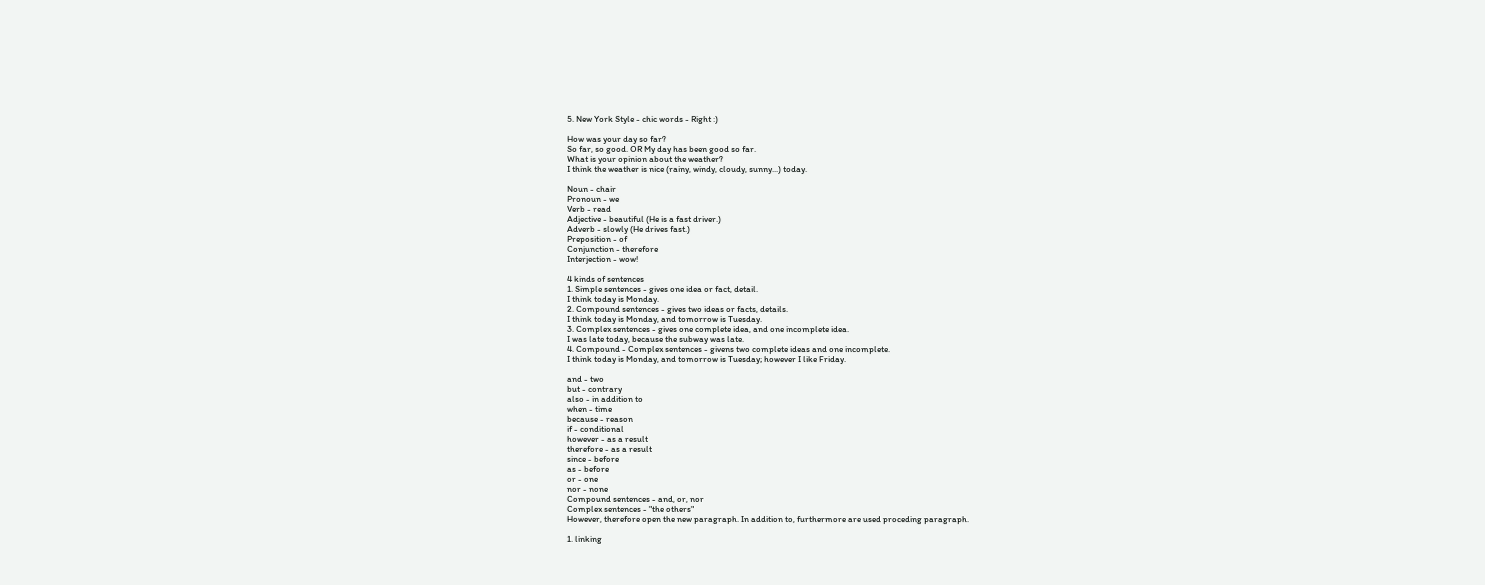5. New York Style - chic words - Right :)

How was your day so far?
So far, so good. OR My day has been good so far.
What is your opinion about the weather?
I think the weather is nice (rainy, windy, cloudy, sunny...) today.

Noun - chair
Pronoun - we
Verb - read
Adjective - beautiful (He is a fast driver.)
Adverb - slowly (He drives fast.)
Preposition - of
Conjunction - therefore
Interjection - wow!

4 kinds of sentences
1. Simple sentences - gives one idea or fact, detail.
I think today is Monday.
2. Compound sentences - gives two ideas or facts, details.
I think today is Monday, and tomorrow is Tuesday.
3. Complex sentences - gives one complete idea, and one incomplete idea.
I was late today, because the subway was late.
4. Compound - Complex sentences - givens two complete ideas and one incomplete.
I think today is Monday, and tomorrow is Tuesday; however I like Friday.

and - two
but - contrary
also - in addition to
when - time
because - reason
if - conditional
however - as a result
therefore - as a result
since - before
as - before
or - one
nor - none
Compound sentences - and, or, nor
Complex sentences - "the others"
However, therefore open the new paragraph. In addition to, furthermore are used proceding paragraph.

1. linking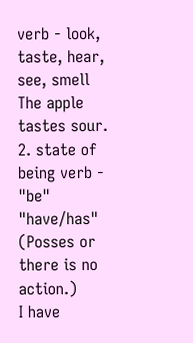verb - look, taste, hear, see, smell
The apple tastes sour.
2. state of being verb - "be" "have/has" (Posses or there is no action.)
I have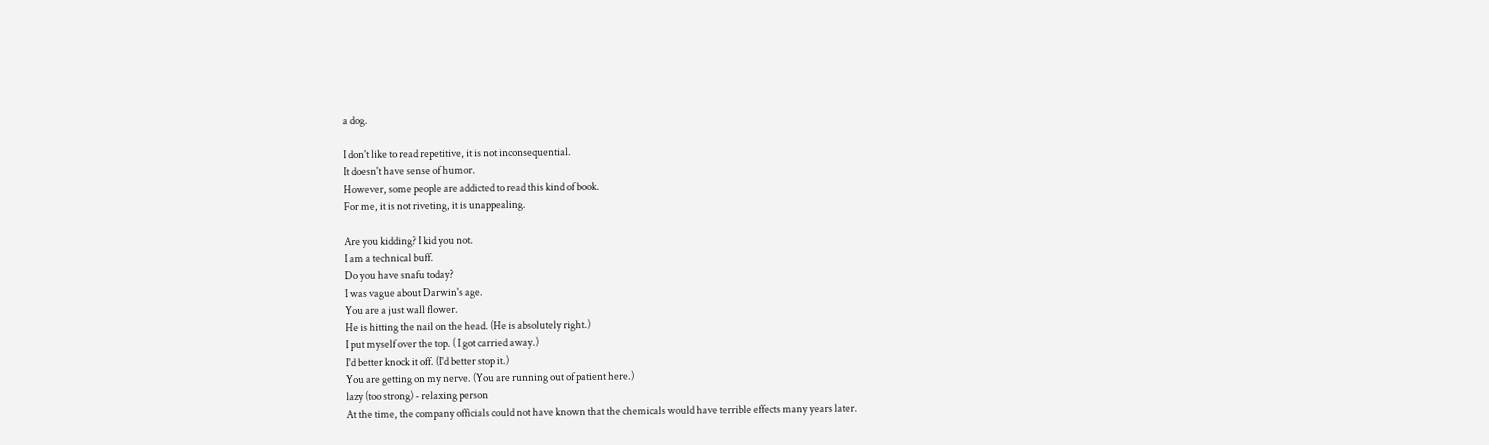a dog.

I don't like to read repetitive, it is not inconsequential.
It doesn't have sense of humor.
However, some people are addicted to read this kind of book.
For me, it is not riveting, it is unappealing.

Are you kidding? I kid you not.
I am a technical buff.
Do you have snafu today?
I was vague about Darwin's age.
You are a just wall flower.
He is hitting the nail on the head. (He is absolutely right.)
I put myself over the top. ( I got carried away.)
I'd better knock it off. (I'd better stop it.)
You are getting on my nerve. (You are running out of patient here.)
lazy (too strong) - relaxing person
At the time, the company officials could not have known that the chemicals would have terrible effects many years later.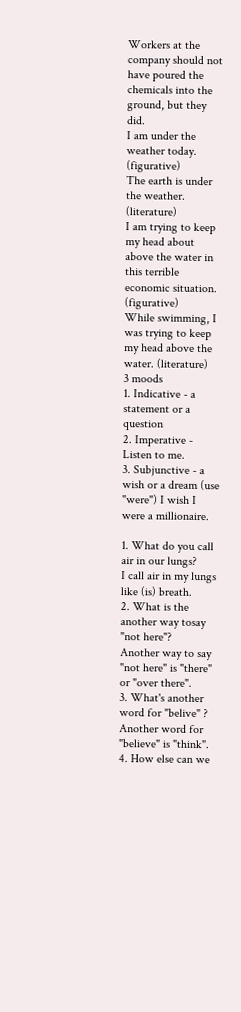Workers at the company should not have poured the chemicals into the ground, but they did.
I am under the weather today. (figurative)
The earth is under the weather. (literature)
I am trying to keep my head about above the water in this terrible economic situation. (figurative)
While swimming, I was trying to keep my head above the water. (literature)
3 moods
1. Indicative - a statement or a question
2. Imperative - Listen to me.
3. Subjunctive - a wish or a dream (use "were") I wish I were a millionaire.

1. What do you call air in our lungs?
I call air in my lungs like (is) breath.
2. What is the another way tosay "not here"?
Another way to say "not here" is "there" or "over there".
3. What's another word for "belive" ?
Another word for "believe" is "think".
4. How else can we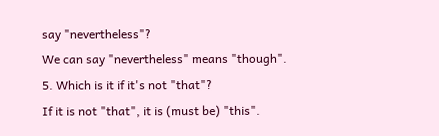say "nevertheless"?
We can say "nevertheless" means "though".
5. Which is it if it's not "that"?
If it is not "that", it is (must be) "this".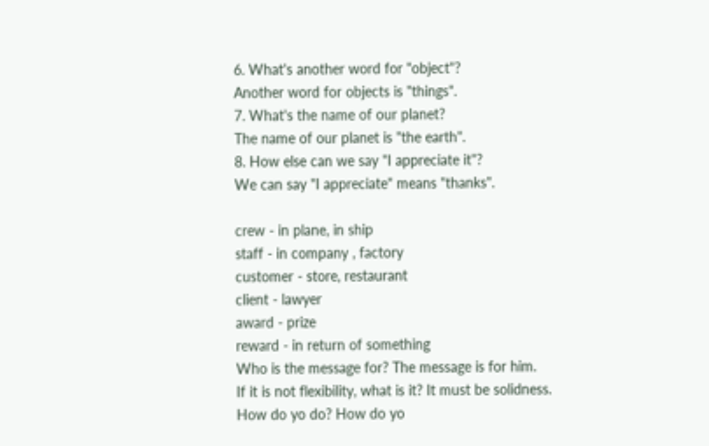6. What's another word for "object"?
Another word for objects is "things".
7. What's the name of our planet?
The name of our planet is "the earth".
8. How else can we say "I appreciate it"?
We can say "I appreciate" means "thanks".

crew - in plane, in ship
staff - in company , factory
customer - store, restaurant
client - lawyer
award - prize
reward - in return of something
Who is the message for? The message is for him.
If it is not flexibility, what is it? It must be solidness.
How do yo do? How do yo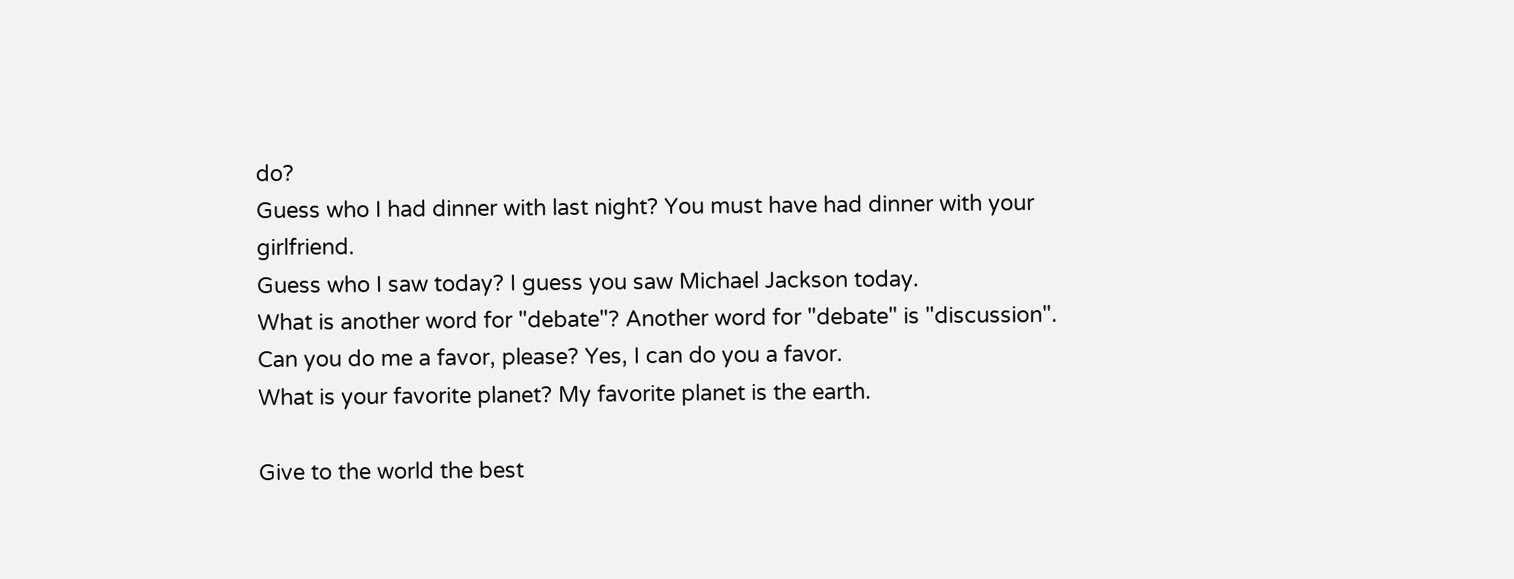do?
Guess who I had dinner with last night? You must have had dinner with your girlfriend.
Guess who I saw today? I guess you saw Michael Jackson today.
What is another word for "debate"? Another word for "debate" is "discussion".
Can you do me a favor, please? Yes, I can do you a favor.
What is your favorite planet? My favorite planet is the earth.

Give to the world the best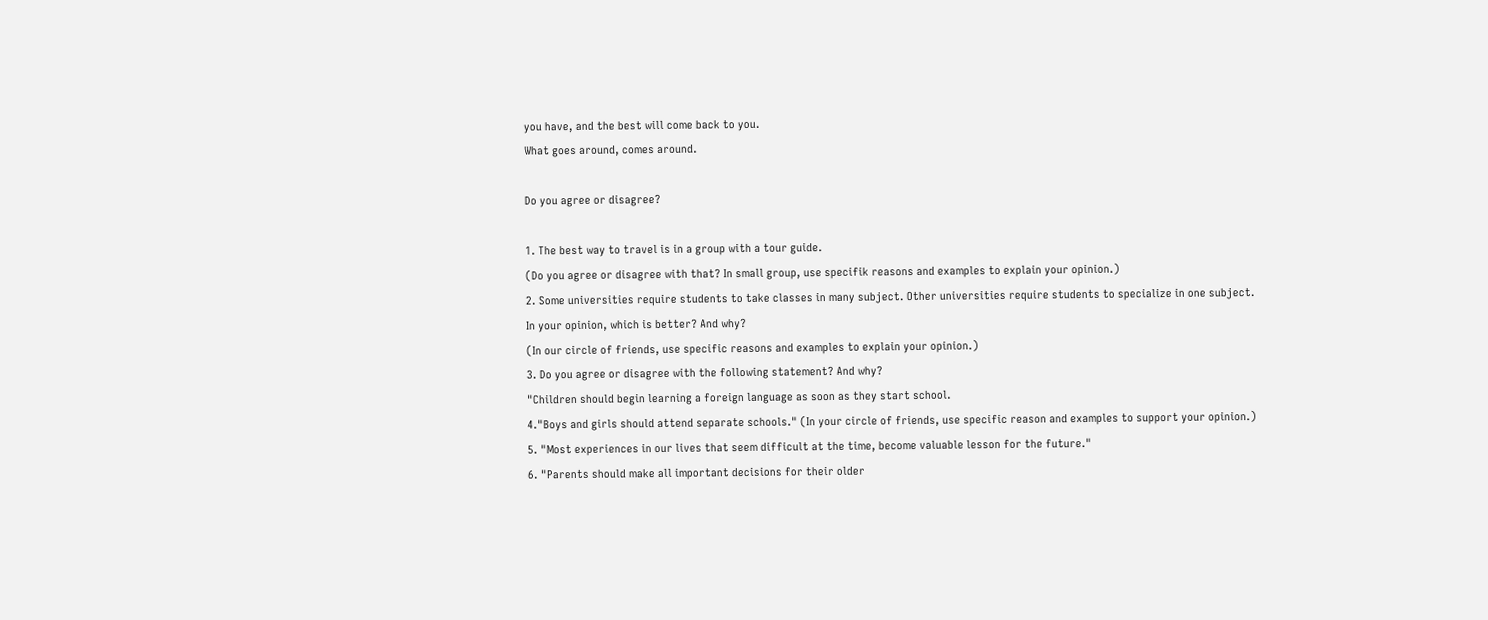you have, and the best will come back to you.
What goes around, comes around.

Do you agree or disagree?

1. The best way to travel is in a group with a tour guide.
(Do you agree or disagree with that? In small group, use specifik reasons and examples to explain your opinion.)
2. Some universities require students to take classes in many subject. Other universities require students to specialize in one subject.
In your opinion, which is better? And why?
(In our circle of friends, use specific reasons and examples to explain your opinion.)
3. Do you agree or disagree with the following statement? And why?
"Children should begin learning a foreign language as soon as they start school.
4."Boys and girls should attend separate schools." (In your circle of friends, use specific reason and examples to support your opinion.)
5. "Most experiences in our lives that seem difficult at the time, become valuable lesson for the future."
6. "Parents should make all important decisions for their older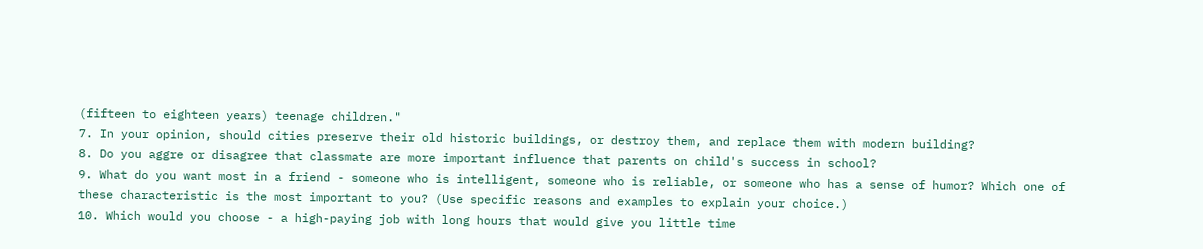(fifteen to eighteen years) teenage children."
7. In your opinion, should cities preserve their old historic buildings, or destroy them, and replace them with modern building?
8. Do you aggre or disagree that classmate are more important influence that parents on child's success in school?
9. What do you want most in a friend - someone who is intelligent, someone who is reliable, or someone who has a sense of humor? Which one of these characteristic is the most important to you? (Use specific reasons and examples to explain your choice.)
10. Which would you choose - a high-paying job with long hours that would give you little time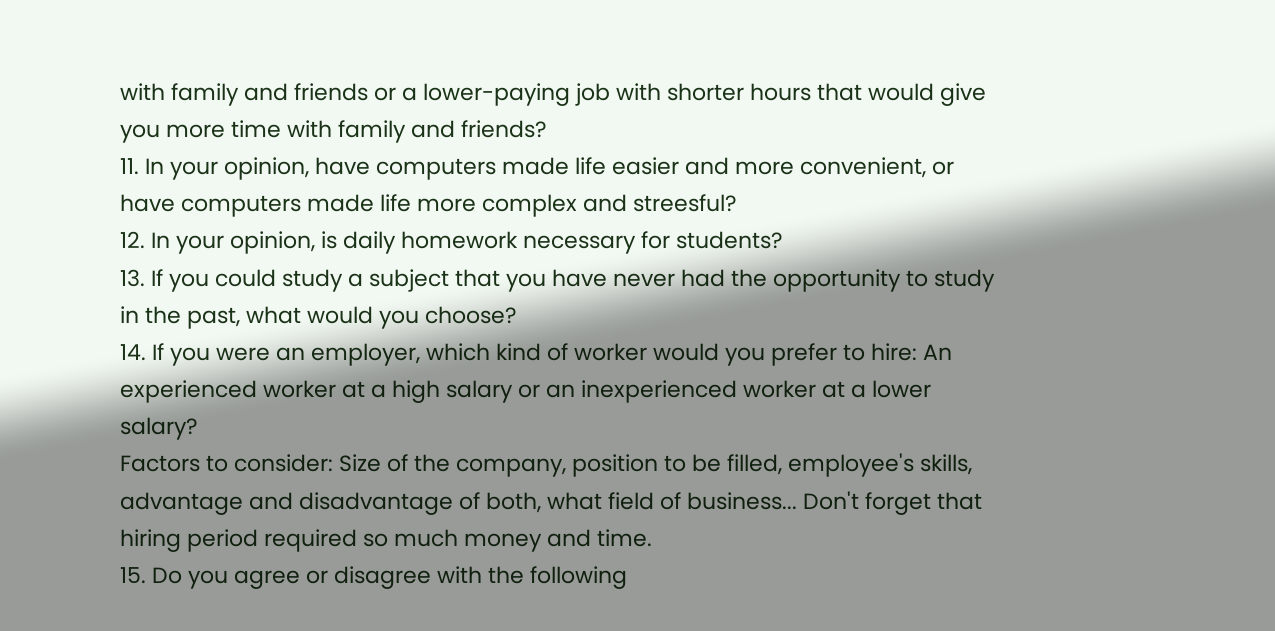with family and friends or a lower-paying job with shorter hours that would give you more time with family and friends?
11. In your opinion, have computers made life easier and more convenient, or have computers made life more complex and streesful?
12. In your opinion, is daily homework necessary for students?
13. If you could study a subject that you have never had the opportunity to study in the past, what would you choose?
14. If you were an employer, which kind of worker would you prefer to hire: An experienced worker at a high salary or an inexperienced worker at a lower salary?
Factors to consider: Size of the company, position to be filled, employee's skills, advantage and disadvantage of both, what field of business... Don't forget that hiring period required so much money and time.
15. Do you agree or disagree with the following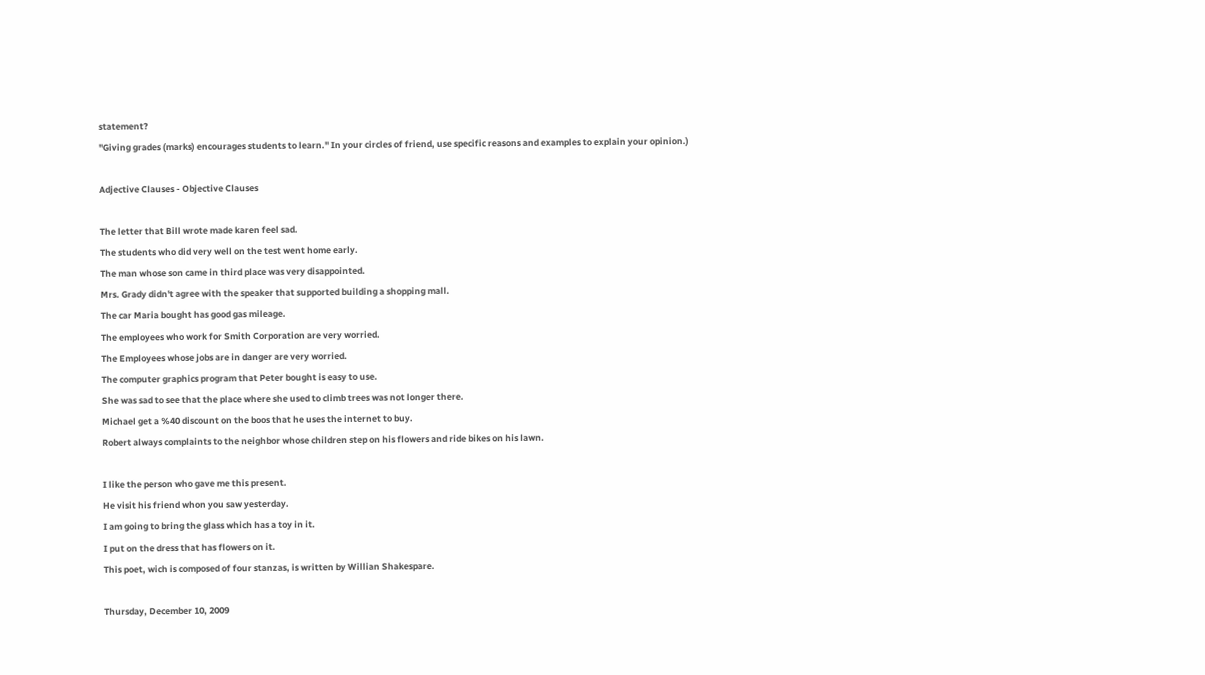statement?
"Giving grades (marks) encourages students to learn." In your circles of friend, use specific reasons and examples to explain your opinion.)

Adjective Clauses - Objective Clauses

The letter that Bill wrote made karen feel sad.
The students who did very well on the test went home early.
The man whose son came in third place was very disappointed.
Mrs. Grady didn't agree with the speaker that supported building a shopping mall.
The car Maria bought has good gas mileage.
The employees who work for Smith Corporation are very worried.
The Employees whose jobs are in danger are very worried.
The computer graphics program that Peter bought is easy to use.
She was sad to see that the place where she used to climb trees was not longer there.
Michael get a %40 discount on the boos that he uses the internet to buy.
Robert always complaints to the neighbor whose children step on his flowers and ride bikes on his lawn.

I like the person who gave me this present.
He visit his friend whon you saw yesterday.
I am going to bring the glass which has a toy in it.
I put on the dress that has flowers on it.
This poet, wich is composed of four stanzas, is written by Willian Shakespare.

Thursday, December 10, 2009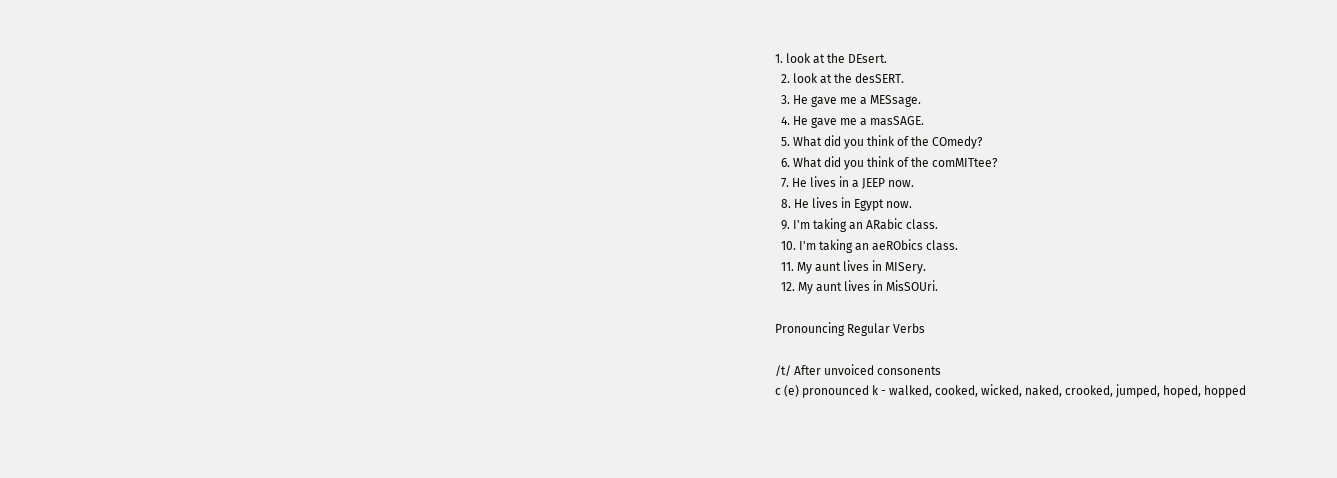1. look at the DEsert.
  2. look at the desSERT.
  3. He gave me a MESsage.
  4. He gave me a masSAGE.
  5. What did you think of the COmedy?
  6. What did you think of the comMITtee?
  7. He lives in a JEEP now.
  8. He lives in Egypt now.
  9. I'm taking an ARabic class.
  10. I'm taking an aeRObics class.
  11. My aunt lives in MISery.
  12. My aunt lives in MisSOUri.

Pronouncing Regular Verbs

/t/ After unvoiced consonents
c (e) pronounced k - walked, cooked, wicked, naked, crooked, jumped, hoped, hopped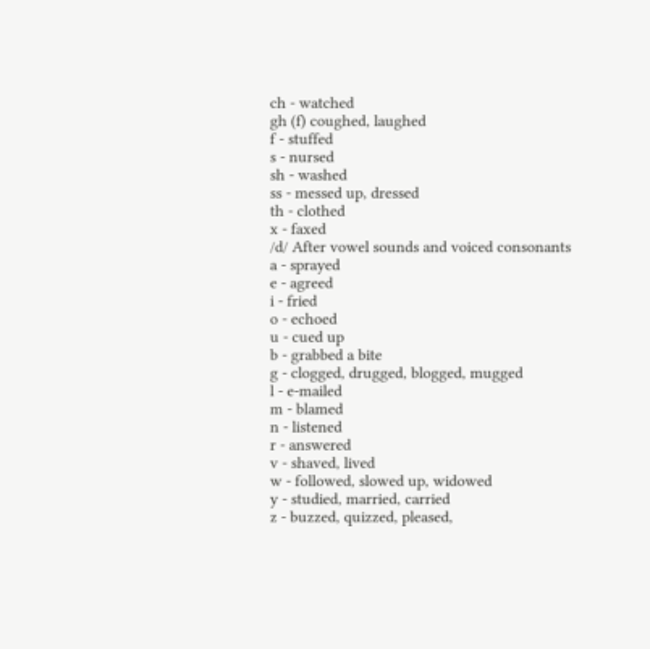ch - watched
gh (f) coughed, laughed
f - stuffed
s - nursed
sh - washed
ss - messed up, dressed
th - clothed
x - faxed
/d/ After vowel sounds and voiced consonants
a - sprayed
e - agreed
i - fried
o - echoed
u - cued up
b - grabbed a bite
g - clogged, drugged, blogged, mugged
l - e-mailed
m - blamed
n - listened
r - answered
v - shaved, lived
w - followed, slowed up, widowed
y - studied, married, carried
z - buzzed, quizzed, pleased,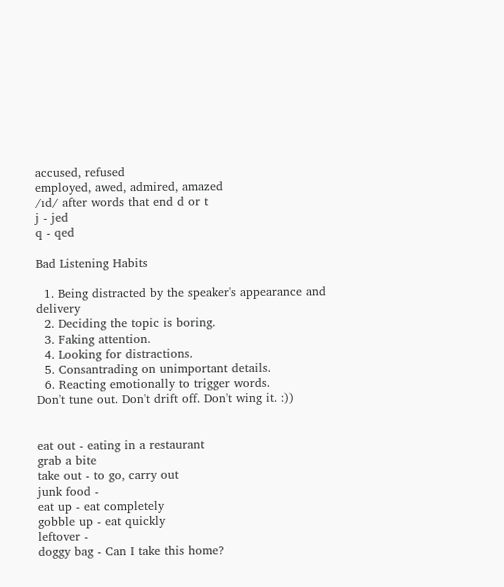accused, refused
employed, awed, admired, amazed
/ıd/ after words that end d or t
j - jed
q - qed

Bad Listening Habits

  1. Being distracted by the speaker's appearance and delivery
  2. Deciding the topic is boring.
  3. Faking attention.
  4. Looking for distractions.
  5. Consantrading on unimportant details.
  6. Reacting emotionally to trigger words.
Don't tune out. Don't drift off. Don't wing it. :))


eat out - eating in a restaurant
grab a bite
take out - to go, carry out
junk food -
eat up - eat completely
gobble up - eat quickly
leftover -
doggy bag - Can I take this home?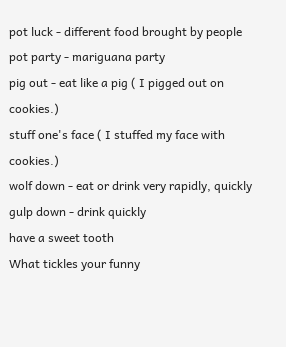pot luck - different food brought by people
pot party - mariguana party
pig out - eat like a pig ( I pigged out on cookies.)
stuff one's face ( I stuffed my face with cookies.)
wolf down - eat or drink very rapidly, quickly
gulp down - drink quickly
have a sweet tooth
What tickles your funny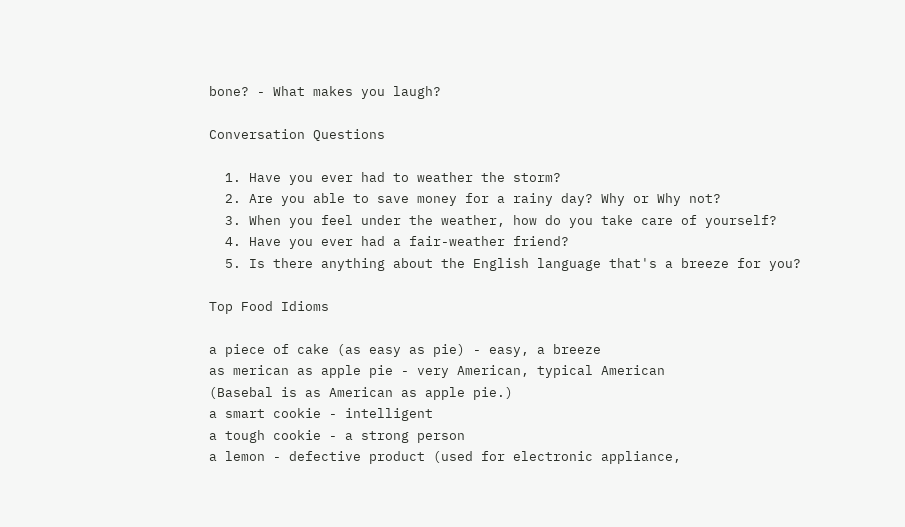bone? - What makes you laugh?

Conversation Questions

  1. Have you ever had to weather the storm?
  2. Are you able to save money for a rainy day? Why or Why not?
  3. When you feel under the weather, how do you take care of yourself?
  4. Have you ever had a fair-weather friend?
  5. Is there anything about the English language that's a breeze for you?

Top Food Idioms

a piece of cake (as easy as pie) - easy, a breeze
as merican as apple pie - very American, typical American
(Basebal is as American as apple pie.)
a smart cookie - intelligent
a tough cookie - a strong person
a lemon - defective product (used for electronic appliance,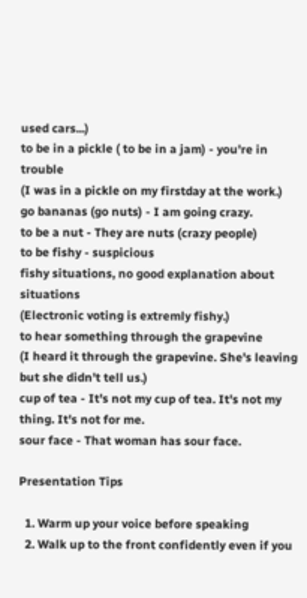used cars...)
to be in a pickle ( to be in a jam) - you're in trouble
(I was in a pickle on my firstday at the work.)
go bananas (go nuts) - I am going crazy.
to be a nut - They are nuts (crazy people)
to be fishy - suspicious
fishy situations, no good explanation about situations
(Electronic voting is extremly fishy.)
to hear something through the grapevine
(I heard it through the grapevine. She's leaving but she didn't tell us.)
cup of tea - It's not my cup of tea. It's not my thing. It's not for me.
sour face - That woman has sour face.

Presentation Tips

  1. Warm up your voice before speaking
  2. Walk up to the front confidently even if you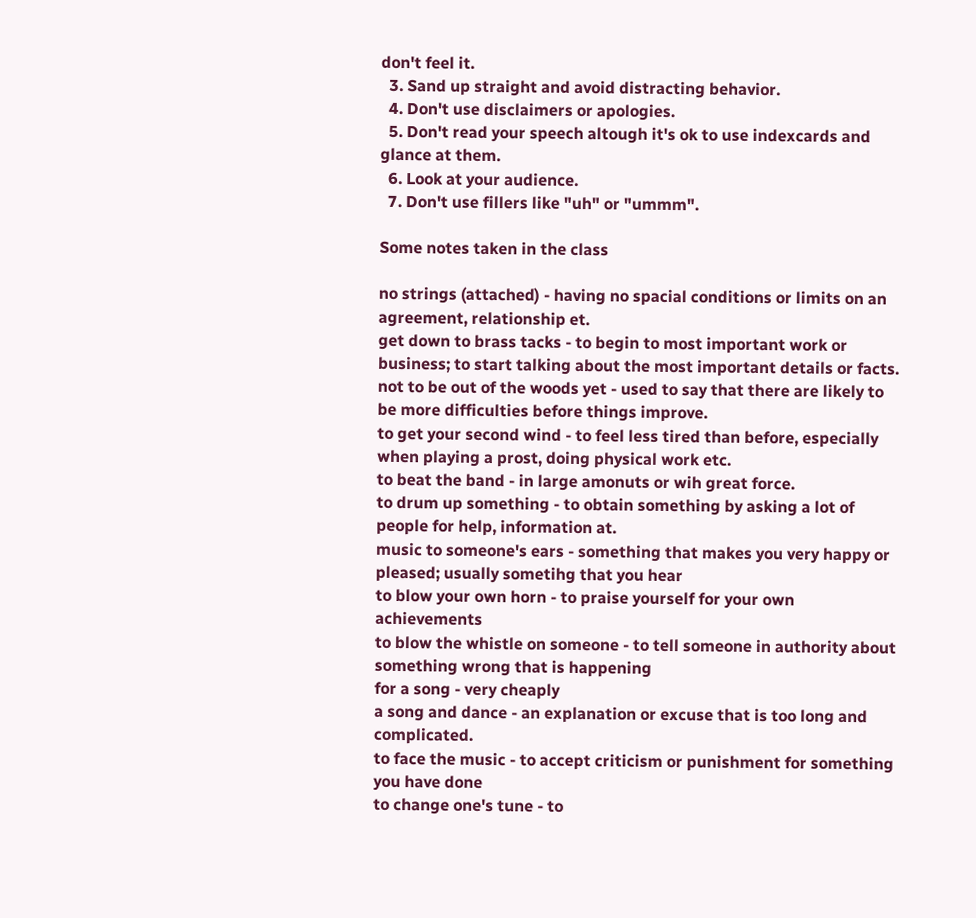don't feel it.
  3. Sand up straight and avoid distracting behavior.
  4. Don't use disclaimers or apologies.
  5. Don't read your speech altough it's ok to use indexcards and glance at them.
  6. Look at your audience.
  7. Don't use fillers like "uh" or "ummm".

Some notes taken in the class

no strings (attached) - having no spacial conditions or limits on an agreement, relationship et.
get down to brass tacks - to begin to most important work or business; to start talking about the most important details or facts.
not to be out of the woods yet - used to say that there are likely to be more difficulties before things improve.
to get your second wind - to feel less tired than before, especially when playing a prost, doing physical work etc.
to beat the band - in large amonuts or wih great force.
to drum up something - to obtain something by asking a lot of people for help, information at.
music to someone's ears - something that makes you very happy or pleased; usually sometihg that you hear
to blow your own horn - to praise yourself for your own achievements
to blow the whistle on someone - to tell someone in authority about something wrong that is happening
for a song - very cheaply
a song and dance - an explanation or excuse that is too long and complicated.
to face the music - to accept criticism or punishment for something you have done
to change one's tune - to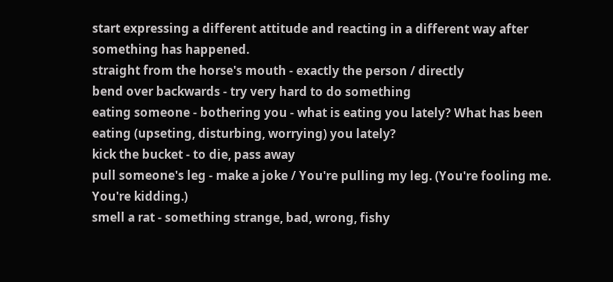start expressing a different attitude and reacting in a different way after something has happened.
straight from the horse's mouth - exactly the person / directly
bend over backwards - try very hard to do something
eating someone - bothering you - what is eating you lately? What has been eating (upseting, disturbing, worrying) you lately?
kick the bucket - to die, pass away
pull someone's leg - make a joke / You're pulling my leg. (You're fooling me. You're kidding.)
smell a rat - something strange, bad, wrong, fishy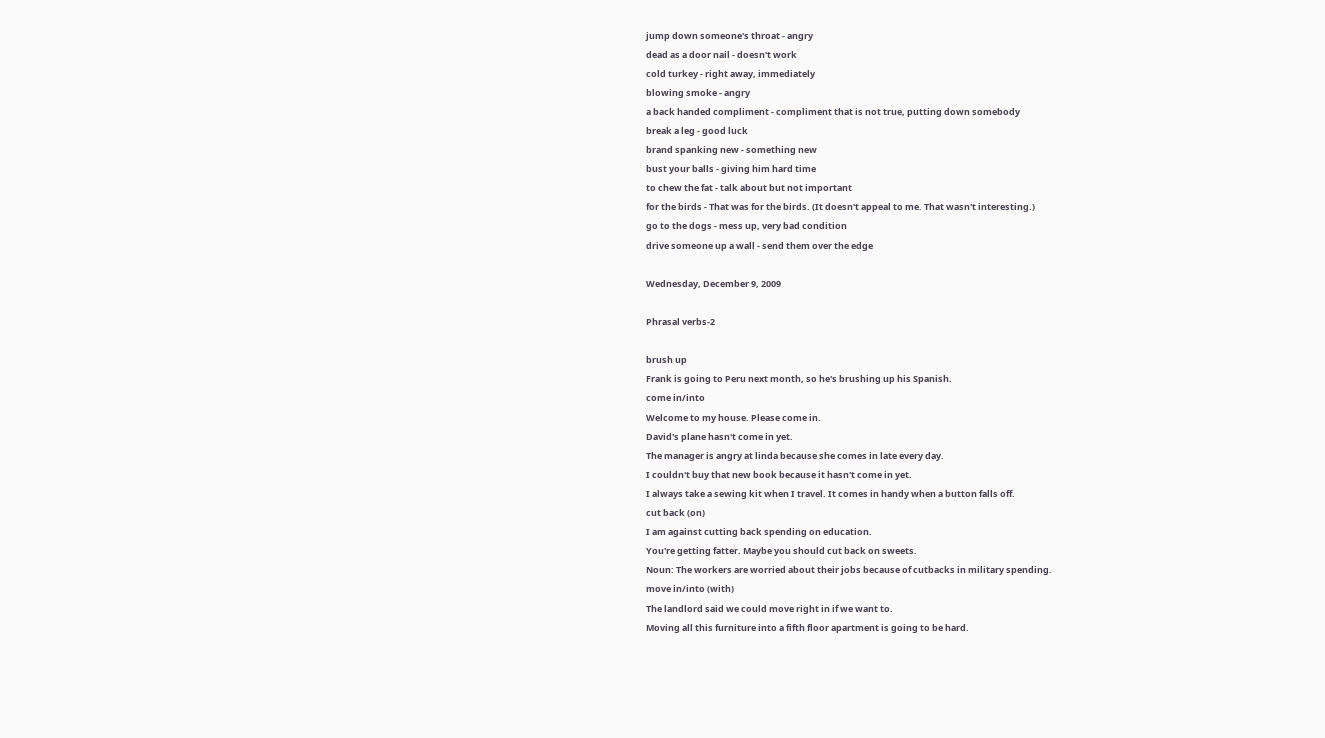jump down someone's throat - angry
dead as a door nail - doesn't work
cold turkey - right away, immediately
blowing smoke - angry
a back handed compliment - compliment that is not true, putting down somebody
break a leg - good luck
brand spanking new - something new
bust your balls - giving him hard time
to chew the fat - talk about but not important
for the birds - That was for the birds. (It doesn't appeal to me. That wasn't interesting.)
go to the dogs - mess up, very bad condition
drive someone up a wall - send them over the edge

Wednesday, December 9, 2009

Phrasal verbs-2

brush up
Frank is going to Peru next month, so he's brushing up his Spanish.
come in/into
Welcome to my house. Please come in.
David's plane hasn't come in yet.
The manager is angry at linda because she comes in late every day.
I couldn't buy that new book because it hasn't come in yet.
I always take a sewing kit when I travel. It comes in handy when a button falls off.
cut back (on)
I am against cutting back spending on education.
You're getting fatter. Maybe you should cut back on sweets.
Noun: The workers are worried about their jobs because of cutbacks in military spending.
move in/into (with)
The landlord said we could move right in if we want to.
Moving all this furniture into a fifth floor apartment is going to be hard.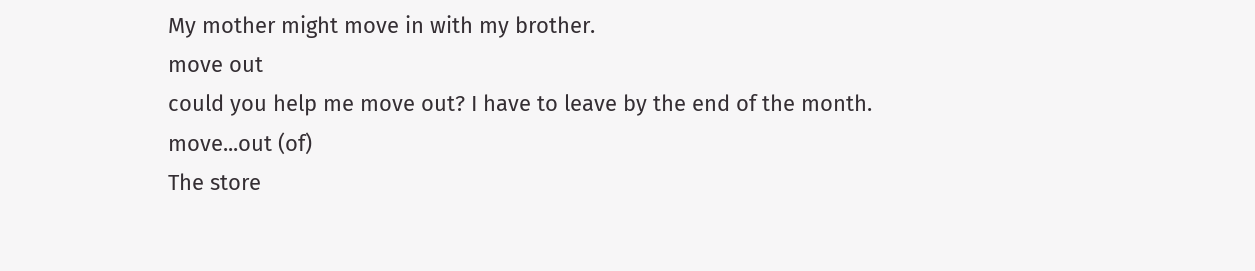My mother might move in with my brother.
move out
could you help me move out? I have to leave by the end of the month.
move...out (of)
The store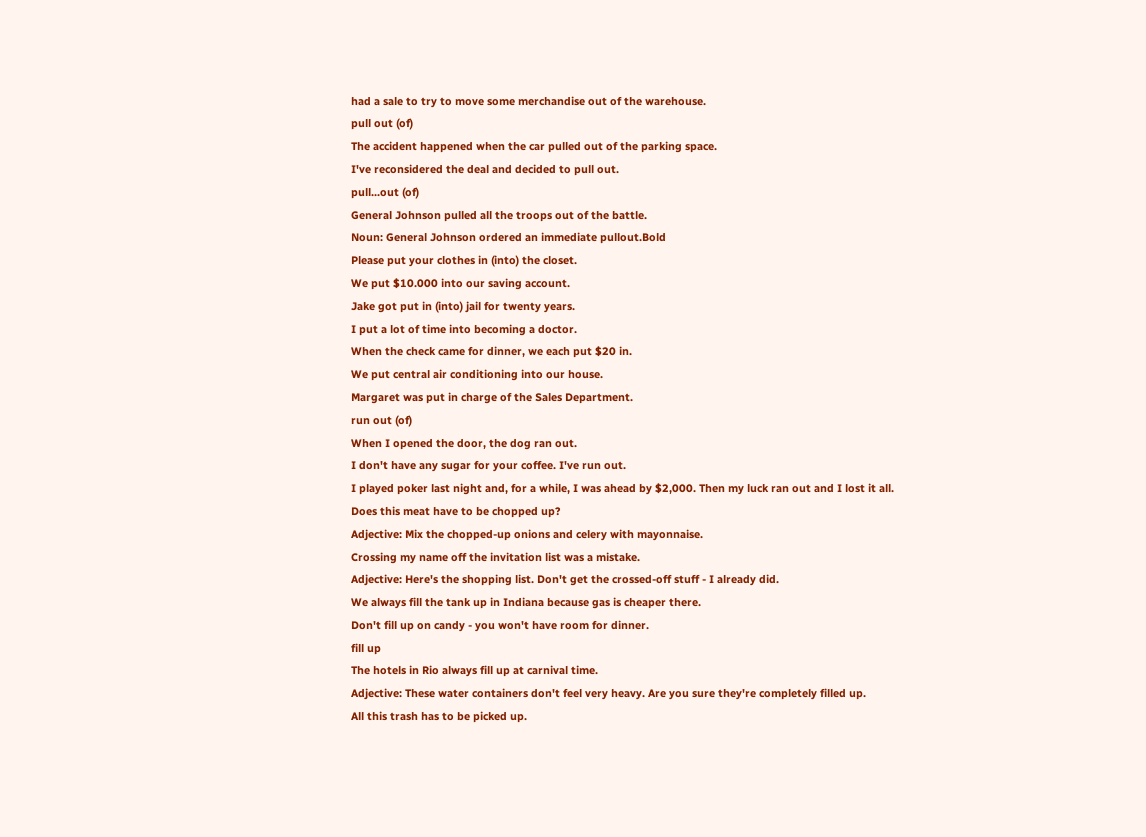had a sale to try to move some merchandise out of the warehouse.
pull out (of)
The accident happened when the car pulled out of the parking space.
I've reconsidered the deal and decided to pull out.
pull...out (of)
General Johnson pulled all the troops out of the battle.
Noun: General Johnson ordered an immediate pullout.Bold
Please put your clothes in (into) the closet.
We put $10.000 into our saving account.
Jake got put in (into) jail for twenty years.
I put a lot of time into becoming a doctor.
When the check came for dinner, we each put $20 in.
We put central air conditioning into our house.
Margaret was put in charge of the Sales Department.
run out (of)
When I opened the door, the dog ran out.
I don't have any sugar for your coffee. I've run out.
I played poker last night and, for a while, I was ahead by $2,000. Then my luck ran out and I lost it all.
Does this meat have to be chopped up?
Adjective: Mix the chopped-up onions and celery with mayonnaise.
Crossing my name off the invitation list was a mistake.
Adjective: Here's the shopping list. Don't get the crossed-off stuff - I already did.
We always fill the tank up in Indiana because gas is cheaper there.
Don't fill up on candy - you won't have room for dinner.
fill up
The hotels in Rio always fill up at carnival time.
Adjective: These water containers don't feel very heavy. Are you sure they're completely filled up.
All this trash has to be picked up.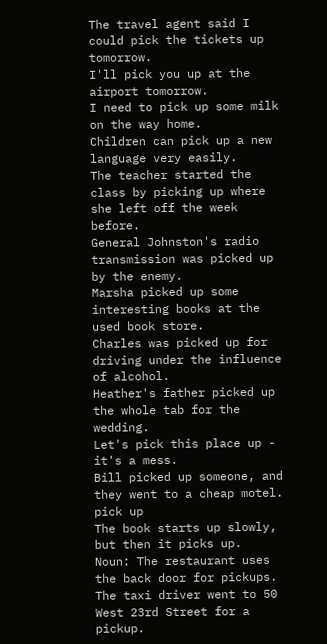The travel agent said I could pick the tickets up tomorrow.
I'll pick you up at the airport tomorrow.
I need to pick up some milk on the way home.
Children can pick up a new language very easily.
The teacher started the class by picking up where she left off the week before.
General Johnston's radio transmission was picked up by the enemy.
Marsha picked up some interesting books at the used book store.
Charles was picked up for driving under the influence of alcohol.
Heather's father picked up the whole tab for the wedding.
Let's pick this place up - it's a mess.
Bill picked up someone, and they went to a cheap motel.
pick up
The book starts up slowly, but then it picks up.
Noun: The restaurant uses the back door for pickups.
The taxi driver went to 50 West 23rd Street for a pickup.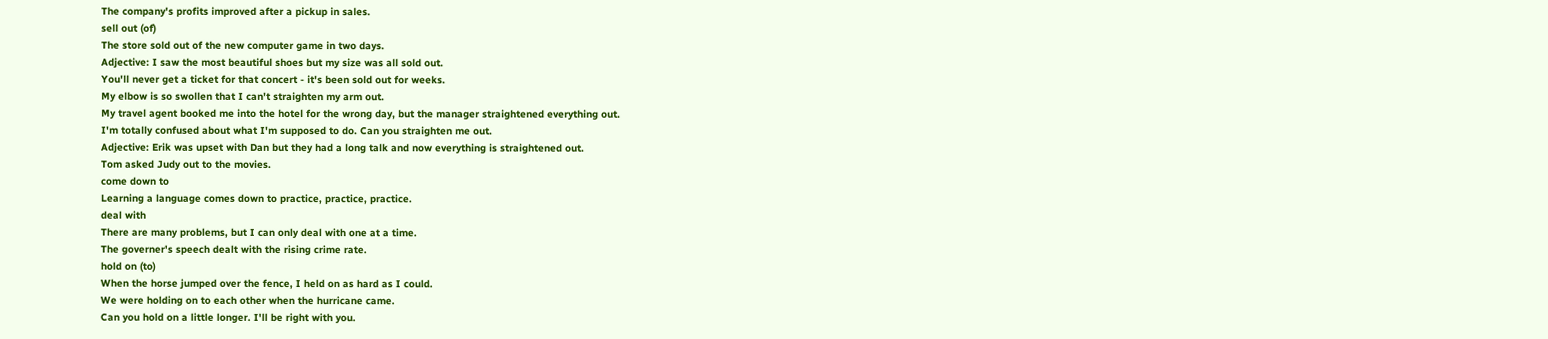The company's profits improved after a pickup in sales.
sell out (of)
The store sold out of the new computer game in two days.
Adjective: I saw the most beautiful shoes but my size was all sold out.
You'll never get a ticket for that concert - it's been sold out for weeks.
My elbow is so swollen that I can't straighten my arm out.
My travel agent booked me into the hotel for the wrong day, but the manager straightened everything out.
I'm totally confused about what I'm supposed to do. Can you straighten me out.
Adjective: Erik was upset with Dan but they had a long talk and now everything is straightened out.
Tom asked Judy out to the movies.
come down to
Learning a language comes down to practice, practice, practice.
deal with
There are many problems, but I can only deal with one at a time.
The governer's speech dealt with the rising crime rate.
hold on (to)
When the horse jumped over the fence, I held on as hard as I could.
We were holding on to each other when the hurricane came.
Can you hold on a little longer. I'll be right with you.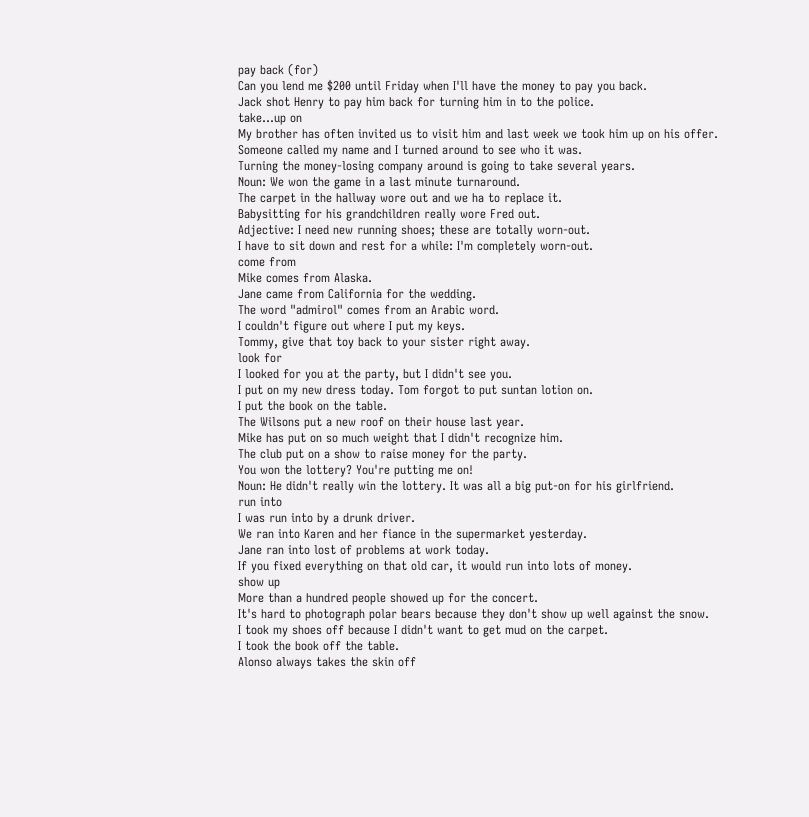pay back (for)
Can you lend me $200 until Friday when I'll have the money to pay you back.
Jack shot Henry to pay him back for turning him in to the police.
take...up on
My brother has often invited us to visit him and last week we took him up on his offer.
Someone called my name and I turned around to see who it was.
Turning the money-losing company around is going to take several years.
Noun: We won the game in a last minute turnaround.
The carpet in the hallway wore out and we ha to replace it.
Babysitting for his grandchildren really wore Fred out.
Adjective: I need new running shoes; these are totally worn-out.
I have to sit down and rest for a while: I'm completely worn-out.
come from
Mike comes from Alaska.
Jane came from California for the wedding.
The word "admirol" comes from an Arabic word.
I couldn't figure out where I put my keys.
Tommy, give that toy back to your sister right away.
look for
I looked for you at the party, but I didn't see you.
I put on my new dress today. Tom forgot to put suntan lotion on.
I put the book on the table.
The Wilsons put a new roof on their house last year.
Mike has put on so much weight that I didn't recognize him.
The club put on a show to raise money for the party.
You won the lottery? You're putting me on!
Noun: He didn't really win the lottery. It was all a big put-on for his girlfriend.
run into
I was run into by a drunk driver.
We ran into Karen and her fiance in the supermarket yesterday.
Jane ran into lost of problems at work today.
If you fixed everything on that old car, it would run into lots of money.
show up
More than a hundred people showed up for the concert.
It's hard to photograph polar bears because they don't show up well against the snow.
I took my shoes off because I didn't want to get mud on the carpet.
I took the book off the table.
Alonso always takes the skin off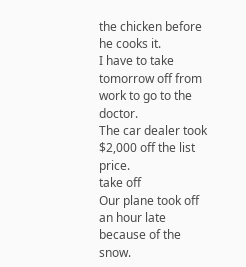the chicken before he cooks it.
I have to take tomorrow off from work to go to the doctor.
The car dealer took $2,000 off the list price.
take off
Our plane took off an hour late because of the snow.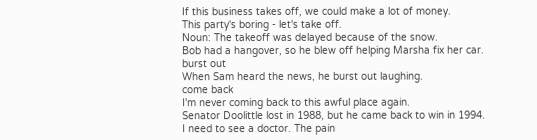If this business takes off, we could make a lot of money.
This party's boring - let's take off.
Noun: The takeoff was delayed because of the snow.
Bob had a hangover, so he blew off helping Marsha fix her car.
burst out
When Sam heard the news, he burst out laughing.
come back
I'm never coming back to this awful place again.
Senator Doolittle lost in 1988, but he came back to win in 1994.
I need to see a doctor. The pain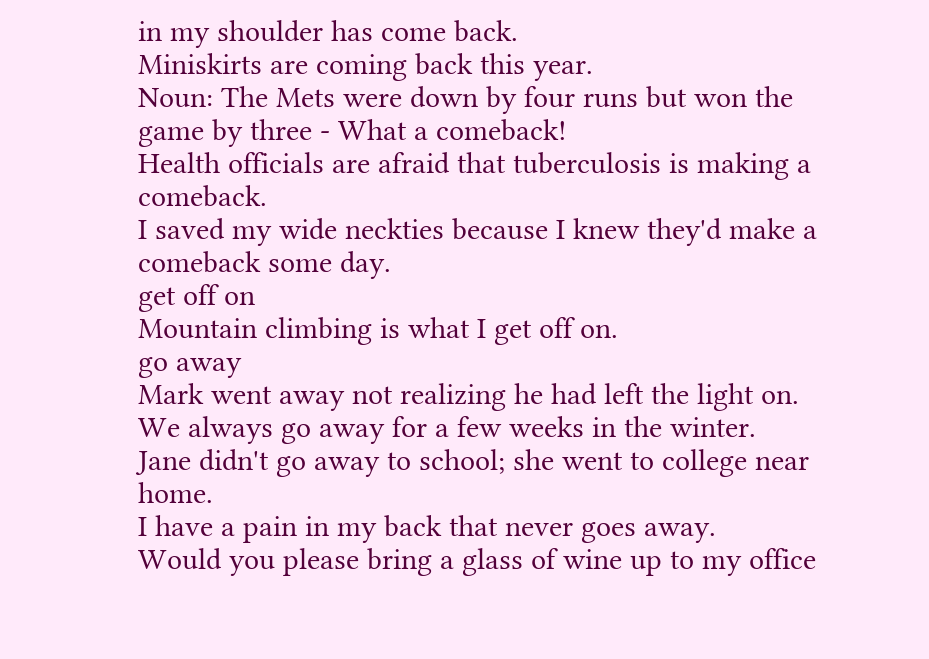in my shoulder has come back.
Miniskirts are coming back this year.
Noun: The Mets were down by four runs but won the game by three - What a comeback!
Health officials are afraid that tuberculosis is making a comeback.
I saved my wide neckties because I knew they'd make a comeback some day.
get off on
Mountain climbing is what I get off on.
go away
Mark went away not realizing he had left the light on.
We always go away for a few weeks in the winter.
Jane didn't go away to school; she went to college near home.
I have a pain in my back that never goes away.
Would you please bring a glass of wine up to my office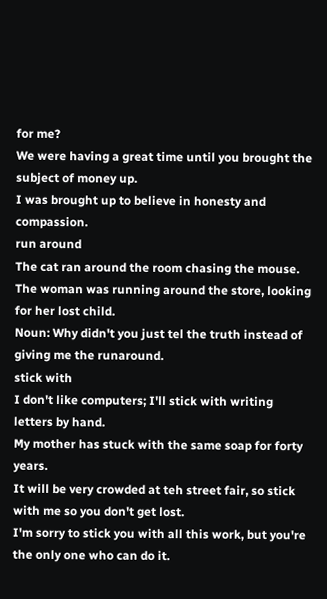for me?
We were having a great time until you brought the subject of money up.
I was brought up to believe in honesty and compassion.
run around
The cat ran around the room chasing the mouse.
The woman was running around the store, looking for her lost child.
Noun: Why didn't you just tel the truth instead of giving me the runaround.
stick with
I don't like computers; I'll stick with writing letters by hand.
My mother has stuck with the same soap for forty years.
It will be very crowded at teh street fair, so stick with me so you don't get lost.
I'm sorry to stick you with all this work, but you're the only one who can do it.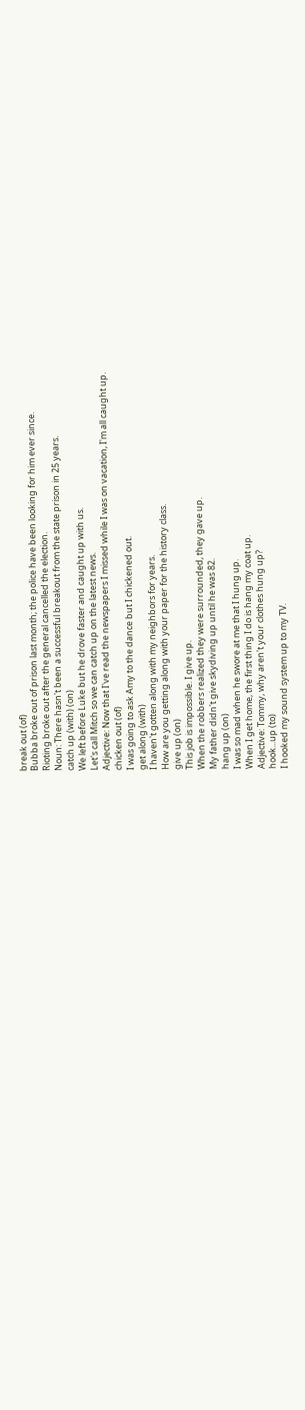break out (of)
Bubba broke out of prison last month; the police have been looking for him ever since.
Rioting broke out after the general cancelled the election.
Noun: There hasn't been a successful breakout from the state prison in 25 years.
catch up (with) (on)
We left before Luke but he drove faster and caught up with us.
Let's call Mitch so we can catch up on the latest news.
Adjective: Now that I've read the newspapers I missed while I was on vacation, I'm all caught up.
chicken out (of)
I was going to ask Amy to the dance but I chickened out.
get along (with)
I haven't gotten along with my neighbors for years.
How are you getting along with your paper for the history class.
give up (on)
This job is impossible. I give up.
When the robbers realized they were surrounded, they gave up.
My father didn't give skydiving up until he was 82.
hang up (on)
I was so mad when he swore at me that I hung up.
When I get home, the first thing I do is hang my coat up.
Adjective: Tommy, why aren't your clothes hung up?
hook...up (to)
I hooked my sound system up to my TV.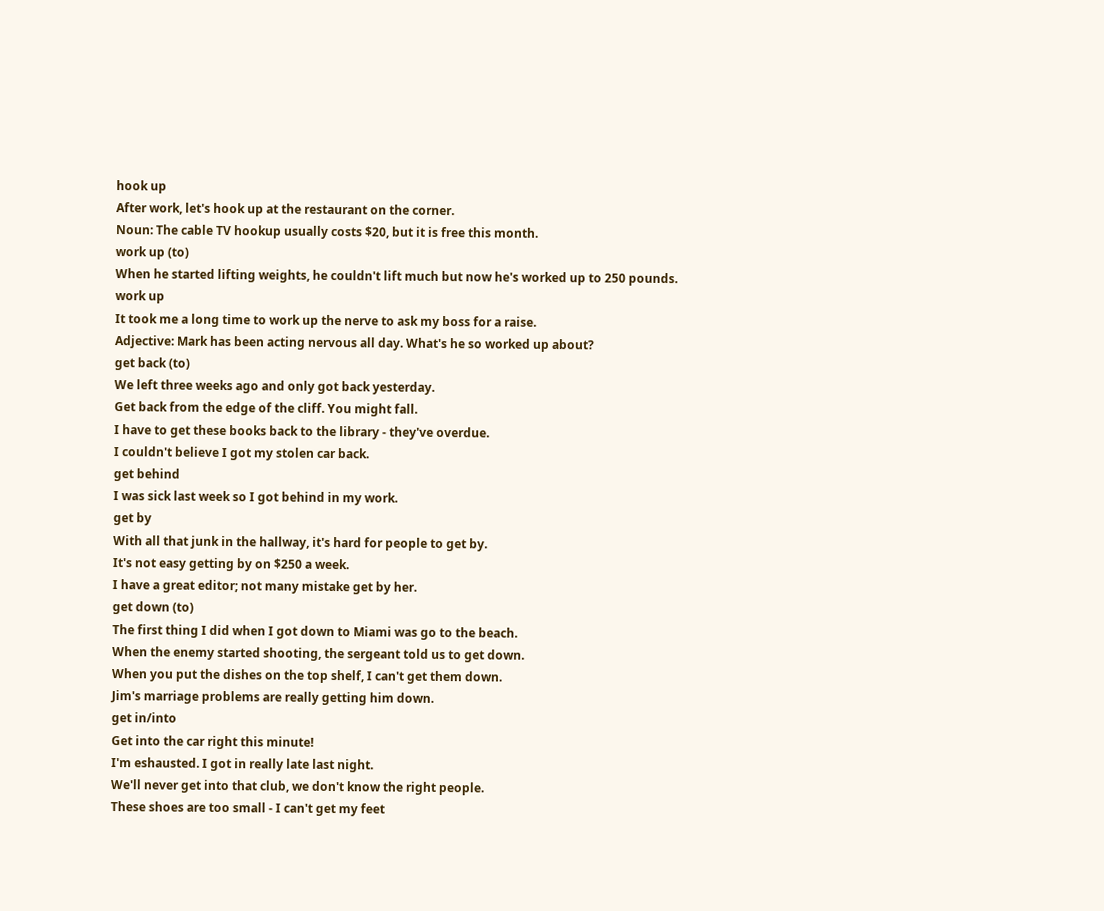hook up
After work, let's hook up at the restaurant on the corner.
Noun: The cable TV hookup usually costs $20, but it is free this month.
work up (to)
When he started lifting weights, he couldn't lift much but now he's worked up to 250 pounds.
work up
It took me a long time to work up the nerve to ask my boss for a raise.
Adjective: Mark has been acting nervous all day. What's he so worked up about?
get back (to)
We left three weeks ago and only got back yesterday.
Get back from the edge of the cliff. You might fall.
I have to get these books back to the library - they've overdue.
I couldn't believe I got my stolen car back.
get behind
I was sick last week so I got behind in my work.
get by
With all that junk in the hallway, it's hard for people to get by.
It's not easy getting by on $250 a week.
I have a great editor; not many mistake get by her.
get down (to)
The first thing I did when I got down to Miami was go to the beach.
When the enemy started shooting, the sergeant told us to get down.
When you put the dishes on the top shelf, I can't get them down.
Jim's marriage problems are really getting him down.
get in/into
Get into the car right this minute!
I'm eshausted. I got in really late last night.
We'll never get into that club, we don't know the right people.
These shoes are too small - I can't get my feet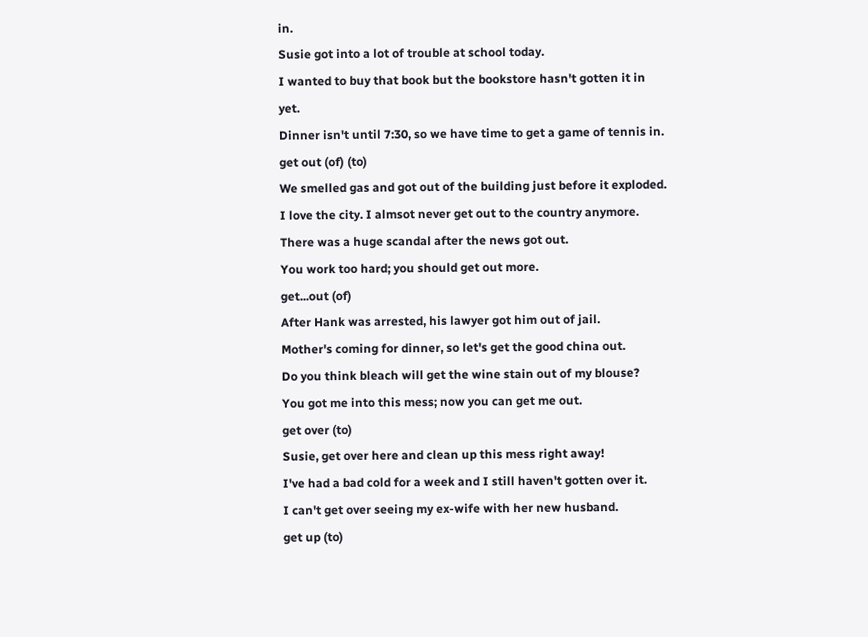in.
Susie got into a lot of trouble at school today.
I wanted to buy that book but the bookstore hasn't gotten it in yet.
Dinner isn't until 7:30, so we have time to get a game of tennis in.
get out (of) (to)
We smelled gas and got out of the building just before it exploded.
I love the city. I almsot never get out to the country anymore.
There was a huge scandal after the news got out.
You work too hard; you should get out more.
get...out (of)
After Hank was arrested, his lawyer got him out of jail.
Mother's coming for dinner, so let's get the good china out.
Do you think bleach will get the wine stain out of my blouse?
You got me into this mess; now you can get me out.
get over (to)
Susie, get over here and clean up this mess right away!
I've had a bad cold for a week and I still haven't gotten over it.
I can't get over seeing my ex-wife with her new husband.
get up (to)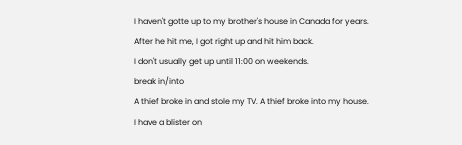I haven't gotte up to my brother's house in Canada for years.
After he hit me, I got right up and hit him back.
I don't usually get up until 11:00 on weekends.
break in/into
A thief broke in and stole my TV. A thief broke into my house.
I have a blister on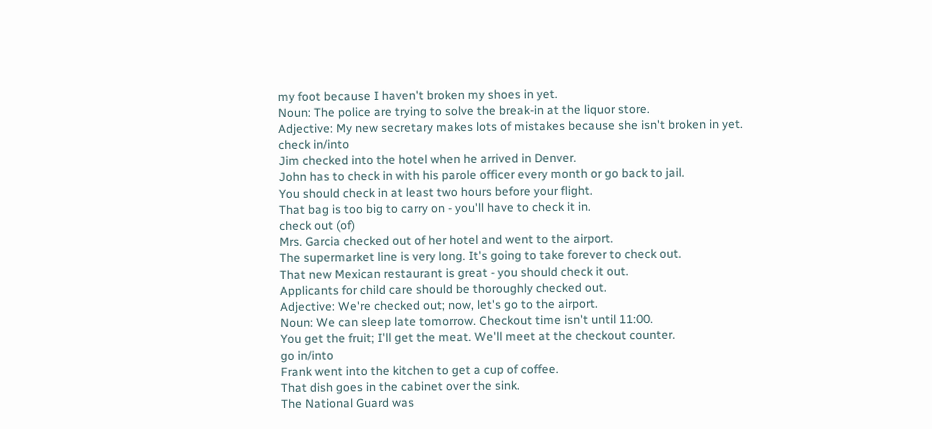my foot because I haven't broken my shoes in yet.
Noun: The police are trying to solve the break-in at the liquor store.
Adjective: My new secretary makes lots of mistakes because she isn't broken in yet.
check in/into
Jim checked into the hotel when he arrived in Denver.
John has to check in with his parole officer every month or go back to jail.
You should check in at least two hours before your flight.
That bag is too big to carry on - you'll have to check it in.
check out (of)
Mrs. Garcia checked out of her hotel and went to the airport.
The supermarket line is very long. It's going to take forever to check out.
That new Mexican restaurant is great - you should check it out.
Applicants for child care should be thoroughly checked out.
Adjective: We're checked out; now, let's go to the airport.
Noun: We can sleep late tomorrow. Checkout time isn't until 11:00.
You get the fruit; I'll get the meat. We'll meet at the checkout counter.
go in/into
Frank went into the kitchen to get a cup of coffee.
That dish goes in the cabinet over the sink.
The National Guard was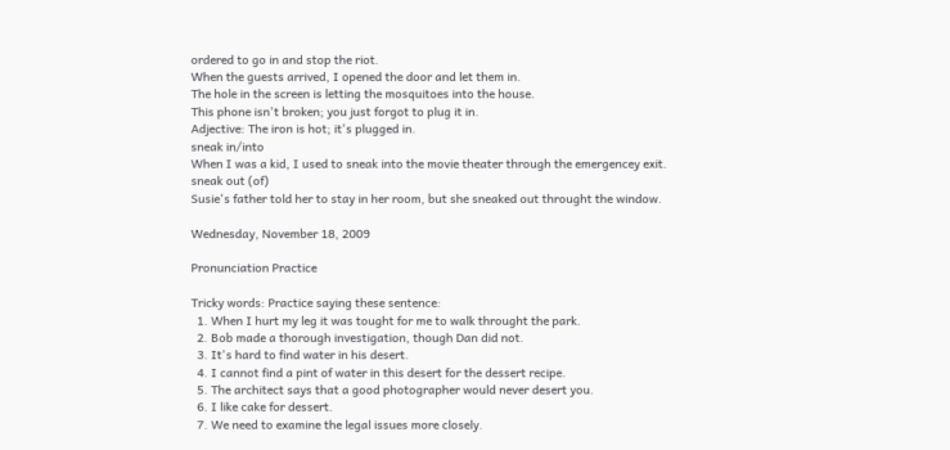ordered to go in and stop the riot.
When the guests arrived, I opened the door and let them in.
The hole in the screen is letting the mosquitoes into the house.
This phone isn't broken; you just forgot to plug it in.
Adjective: The iron is hot; it's plugged in.
sneak in/into
When I was a kid, I used to sneak into the movie theater through the emergencey exit.
sneak out (of)
Susie's father told her to stay in her room, but she sneaked out throught the window.

Wednesday, November 18, 2009

Pronunciation Practice

Tricky words: Practice saying these sentence:
  1. When I hurt my leg it was tought for me to walk throught the park.
  2. Bob made a thorough investigation, though Dan did not.
  3. It's hard to find water in his desert.
  4. I cannot find a pint of water in this desert for the dessert recipe.
  5. The architect says that a good photographer would never desert you.
  6. I like cake for dessert.
  7. We need to examine the legal issues more closely.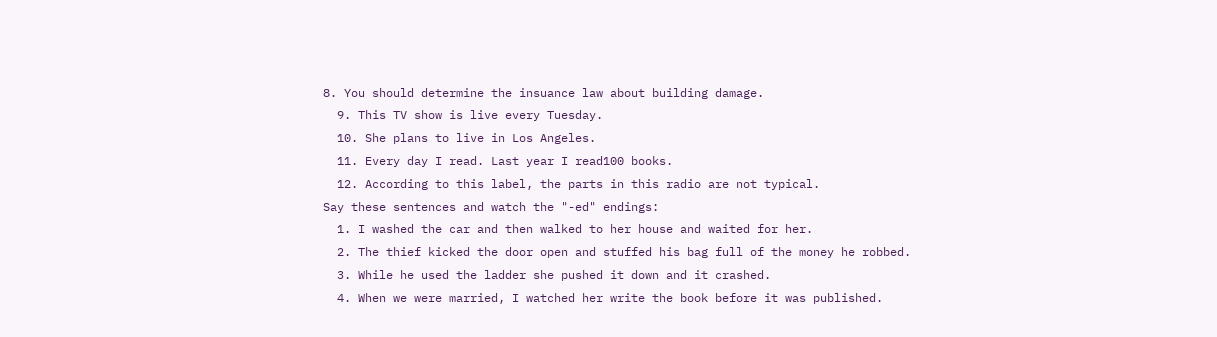8. You should determine the insuance law about building damage.
  9. This TV show is live every Tuesday.
  10. She plans to live in Los Angeles.
  11. Every day I read. Last year I read100 books.
  12. According to this label, the parts in this radio are not typical.
Say these sentences and watch the "-ed" endings:
  1. I washed the car and then walked to her house and waited for her.
  2. The thief kicked the door open and stuffed his bag full of the money he robbed.
  3. While he used the ladder she pushed it down and it crashed.
  4. When we were married, I watched her write the book before it was published.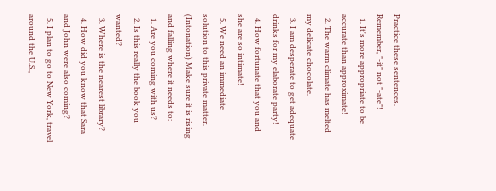Practice these sentences. Remember, "-it" not "-ate"!
  1. It's more appropriate to be accurate than approximate!
  2. The warm climate has melted my delicate chocolate.
  3. I am desperate to get adequate drinks for my elaborate party!
  4. How fortunate that you and she are so intimate!
  5. We need an immediate solution to this private matter.
(Intonation) Make sure it is rising and falling where it needs to:
  1. Are you coming with us?
  2. Is this really the book you wanted?
  3. Where is the nearest library?
  4. How did you know that Sara and John were also coming?
  5. I plan to go to New York, travel around the U.S.,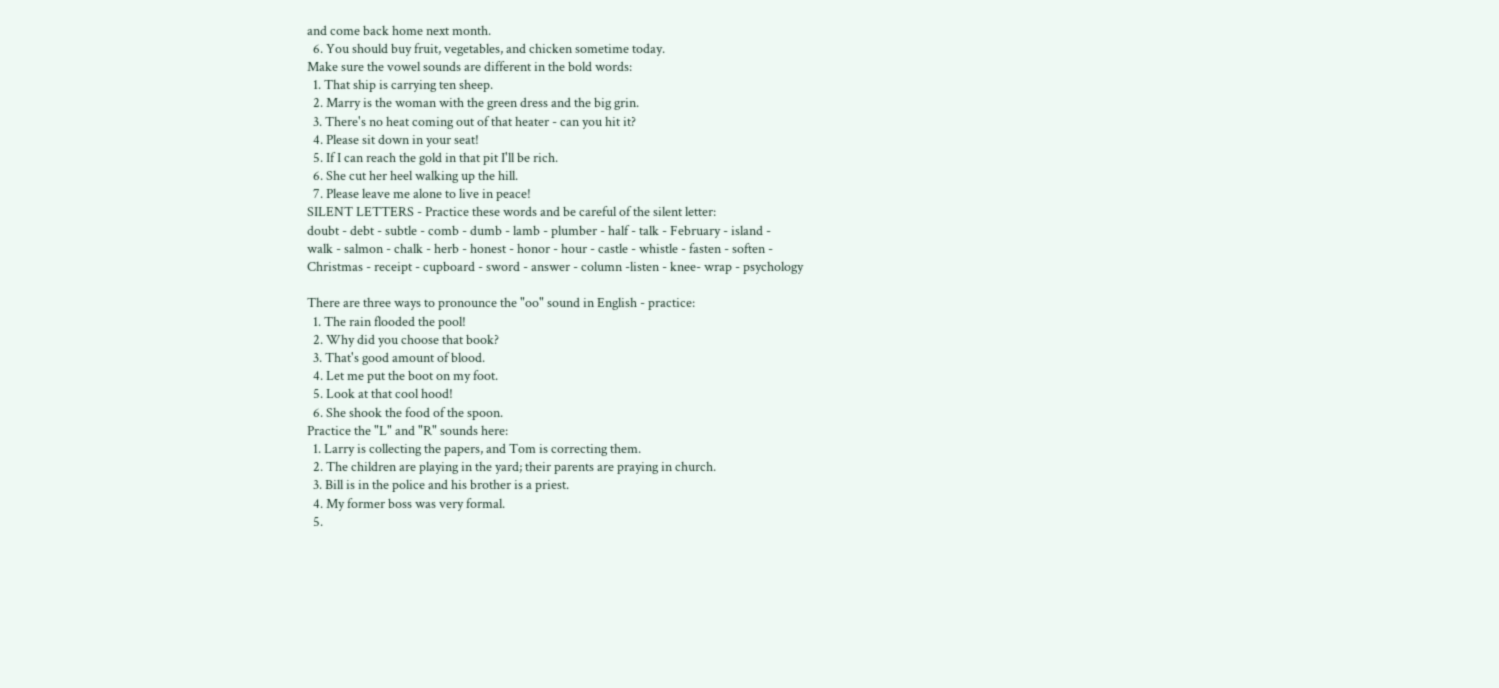and come back home next month.
  6. You should buy fruit, vegetables, and chicken sometime today.
Make sure the vowel sounds are different in the bold words:
  1. That ship is carrying ten sheep.
  2. Marry is the woman with the green dress and the big grin.
  3. There's no heat coming out of that heater - can you hit it?
  4. Please sit down in your seat!
  5. If I can reach the gold in that pit I'll be rich.
  6. She cut her heel walking up the hill.
  7. Please leave me alone to live in peace!
SILENT LETTERS - Practice these words and be careful of the silent letter:
doubt - debt - subtle - comb - dumb - lamb - plumber - half - talk - February - island -
walk - salmon - chalk - herb - honest - honor - hour - castle - whistle - fasten - soften -
Christmas - receipt - cupboard - sword - answer - column -listen - knee- wrap - psychology

There are three ways to pronounce the "oo" sound in English - practice:
  1. The rain flooded the pool!
  2. Why did you choose that book?
  3. That's good amount of blood.
  4. Let me put the boot on my foot.
  5. Look at that cool hood!
  6. She shook the food of the spoon.
Practice the "L" and "R" sounds here:
  1. Larry is collecting the papers, and Tom is correcting them.
  2. The children are playing in the yard; their parents are praying in church.
  3. Bill is in the police and his brother is a priest.
  4. My former boss was very formal.
  5.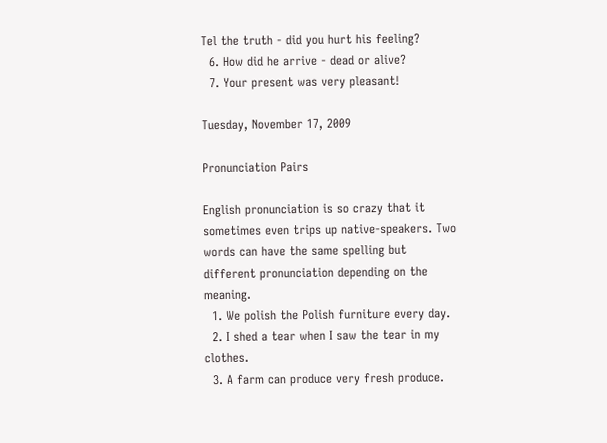Tel the truth - did you hurt his feeling?
  6. How did he arrive - dead or alive?
  7. Your present was very pleasant!

Tuesday, November 17, 2009

Pronunciation Pairs

English pronunciation is so crazy that it sometimes even trips up native-speakers. Two words can have the same spelling but different pronunciation depending on the meaning.
  1. We polish the Polish furniture every day.
  2. I shed a tear when I saw the tear in my clothes.
  3. A farm can produce very fresh produce.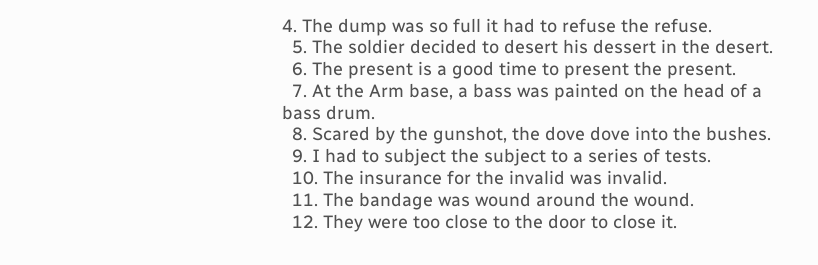4. The dump was so full it had to refuse the refuse.
  5. The soldier decided to desert his dessert in the desert.
  6. The present is a good time to present the present.
  7. At the Arm base, a bass was painted on the head of a bass drum.
  8. Scared by the gunshot, the dove dove into the bushes.
  9. I had to subject the subject to a series of tests.
  10. The insurance for the invalid was invalid.
  11. The bandage was wound around the wound.
  12. They were too close to the door to close it.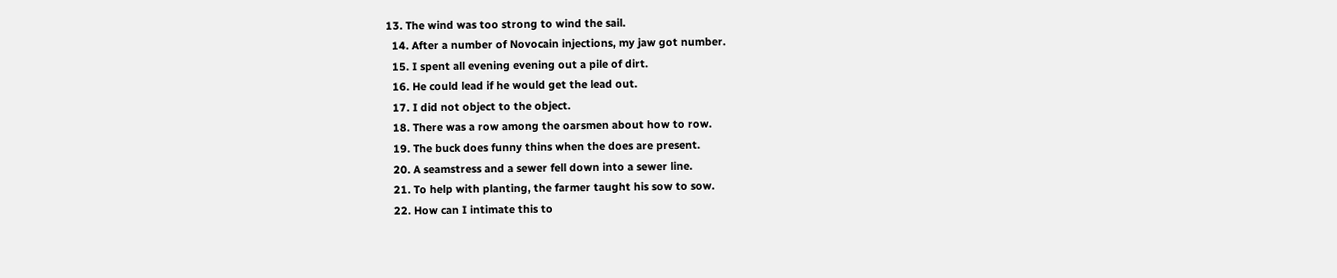13. The wind was too strong to wind the sail.
  14. After a number of Novocain injections, my jaw got number.
  15. I spent all evening evening out a pile of dirt.
  16. He could lead if he would get the lead out.
  17. I did not object to the object.
  18. There was a row among the oarsmen about how to row.
  19. The buck does funny thins when the does are present.
  20. A seamstress and a sewer fell down into a sewer line.
  21. To help with planting, the farmer taught his sow to sow.
  22. How can I intimate this to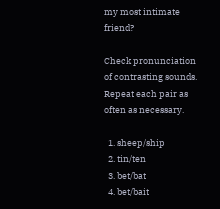my most intimate friend?

Check pronunciation of contrasting sounds. Repeat each pair as often as necessary.

  1. sheep/ship
  2. tin/ten
  3. bet/bat
  4. bet/bait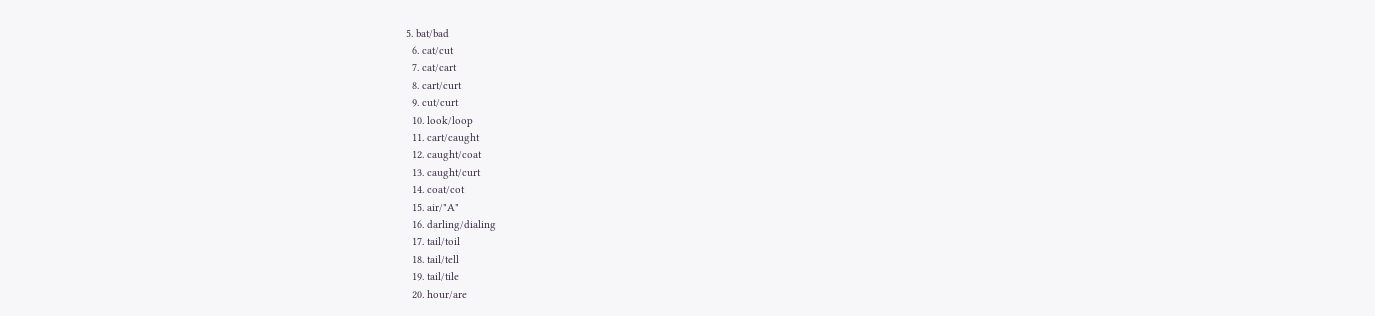5. bat/bad
  6. cat/cut
  7. cat/cart
  8. cart/curt
  9. cut/curt
  10. look/loop
  11. cart/caught
  12. caught/coat
  13. caught/curt
  14. coat/cot
  15. air/"A"
  16. darling/dialing
  17. tail/toil
  18. tail/tell
  19. tail/tile
  20. hour/are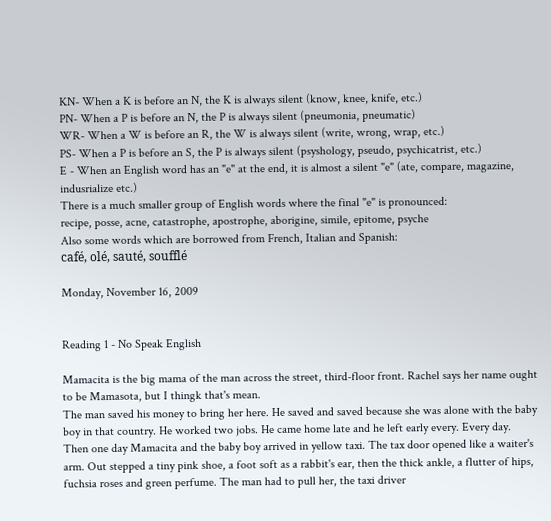KN- When a K is before an N, the K is always silent (know, knee, knife, etc.)
PN- When a P is before an N, the P is always silent (pneumonia, pneumatic)
WR- When a W is before an R, the W is always silent (write, wrong, wrap, etc.)
PS- When a P is before an S, the P is always silent (psyshology, pseudo, psychicatrist, etc.)
E - When an English word has an "e" at the end, it is almost a silent "e" (ate, compare, magazine, indusrialize etc.)
There is a much smaller group of English words where the final "e" is pronounced:
recipe, posse, acne, catastrophe, apostrophe, aborigine, simile, epitome, psyche
Also some words which are borrowed from French, Italian and Spanish:
café, olé, sauté, soufflé

Monday, November 16, 2009


Reading 1 - No Speak English

Mamacita is the big mama of the man across the street, third-floor front. Rachel says her name ought to be Mamasota, but I thingk that's mean.
The man saved his money to bring her here. He saved and saved because she was alone with the baby boy in that country. He worked two jobs. He came home late and he left early every. Every day.
Then one day Mamacita and the baby boy arrived in yellow taxi. The tax door opened like a waiter's arm. Out stepped a tiny pink shoe, a foot soft as a rabbit's ear, then the thick ankle, a flutter of hips, fuchsia roses and green perfume. The man had to pull her, the taxi driver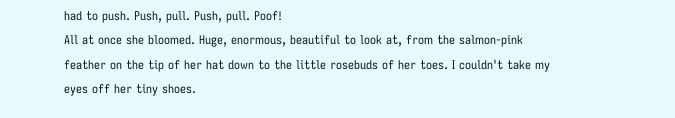had to push. Push, pull. Push, pull. Poof!
All at once she bloomed. Huge, enormous, beautiful to look at, from the salmon-pink feather on the tip of her hat down to the little rosebuds of her toes. I couldn't take my eyes off her tiny shoes.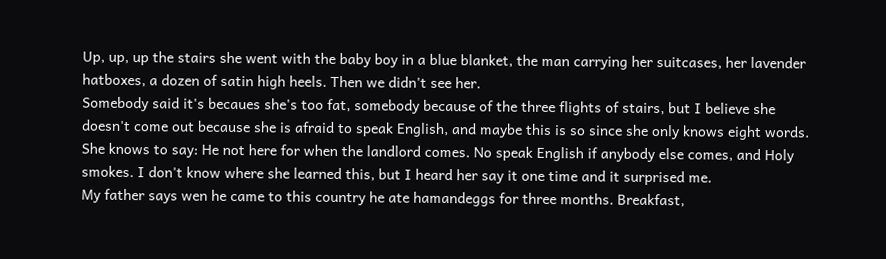Up, up, up the stairs she went with the baby boy in a blue blanket, the man carrying her suitcases, her lavender hatboxes, a dozen of satin high heels. Then we didn't see her.
Somebody said it's becaues she's too fat, somebody because of the three flights of stairs, but I believe she doesn't come out because she is afraid to speak English, and maybe this is so since she only knows eight words. She knows to say: He not here for when the landlord comes. No speak English if anybody else comes, and Holy smokes. I don't know where she learned this, but I heard her say it one time and it surprised me.
My father says wen he came to this country he ate hamandeggs for three months. Breakfast,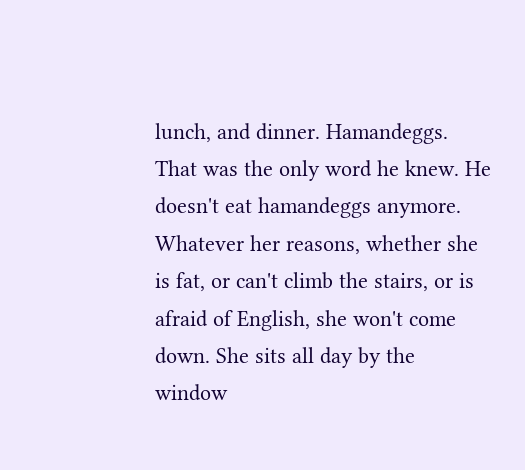lunch, and dinner. Hamandeggs. That was the only word he knew. He doesn't eat hamandeggs anymore.
Whatever her reasons, whether she is fat, or can't climb the stairs, or is afraid of English, she won't come down. She sits all day by the window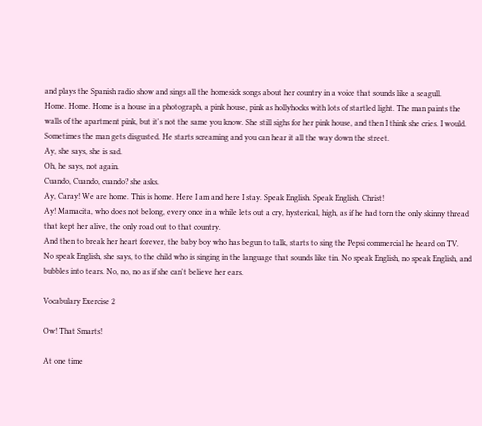and plays the Spanish radio show and sings all the homesick songs about her country in a voice that sounds like a seagull.
Home. Home. Home is a house in a photograph, a pink house, pink as hollyhocks with lots of startled light. The man paints the walls of the apartment pink, but it's not the same you know. She still sighs for her pink house, and then I think she cries. I would.
Sometimes the man gets disgusted. He starts screaming and you can hear it all the way down the street.
Ay, she says, she is sad.
Oh, he says, not again.
Cuando, Cuando, cuando? she asks.
Ay, Caray! We are home. This is home. Here I am and here I stay. Speak English. Speak English. Christ!
Ay! Mamacita, who does not belong, every once in a while lets out a cry, hysterical, high, as if he had torn the only skinny thread that kept her alive, the only road out to that country.
And then to break her heart forever, the baby boy who has begun to talk, starts to sing the Pepsi commercial he heard on TV.
No speak English, she says, to the child who is singing in the language that sounds like tin. No speak English, no speak English, and bubbles into tears. No, no, no as if she can't believe her ears.

Vocabulary Exercise 2

Ow! That Smarts!

At one time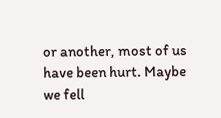or another, most of us have been hurt. Maybe we fell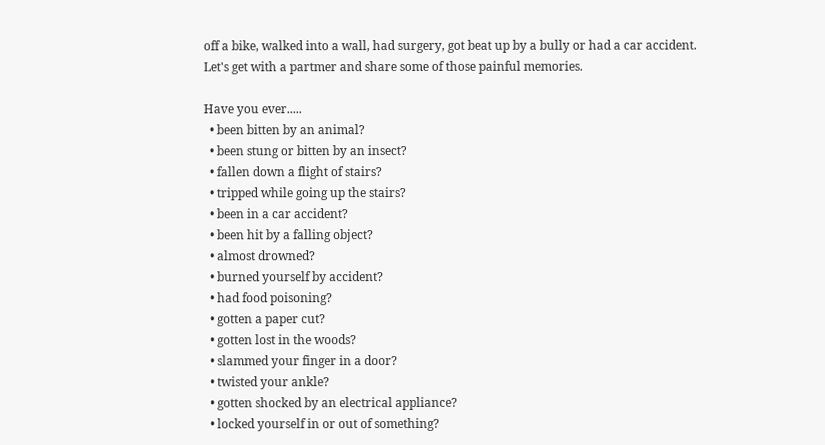off a bike, walked into a wall, had surgery, got beat up by a bully or had a car accident.
Let's get with a partmer and share some of those painful memories.

Have you ever.....
  • been bitten by an animal?
  • been stung or bitten by an insect?
  • fallen down a flight of stairs?
  • tripped while going up the stairs?
  • been in a car accident?
  • been hit by a falling object?
  • almost drowned?
  • burned yourself by accident?
  • had food poisoning?
  • gotten a paper cut?
  • gotten lost in the woods?
  • slammed your finger in a door?
  • twisted your ankle?
  • gotten shocked by an electrical appliance?
  • locked yourself in or out of something?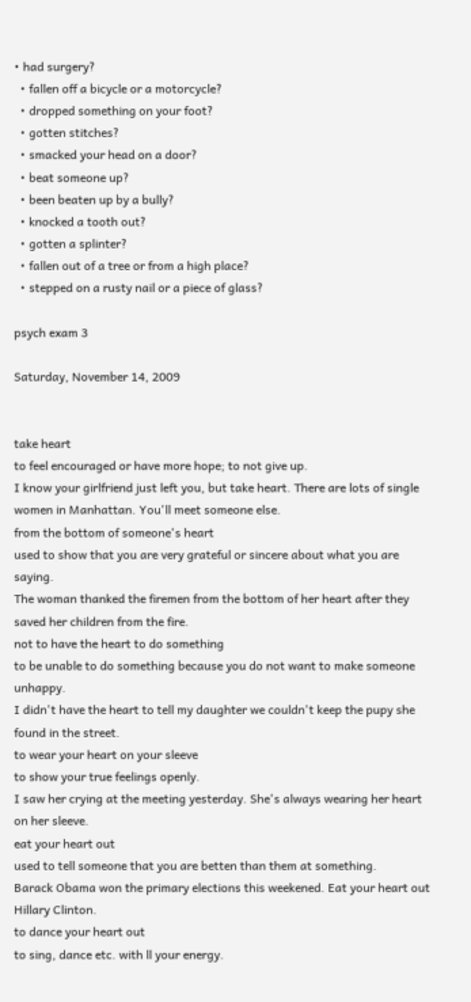• had surgery?
  • fallen off a bicycle or a motorcycle?
  • dropped something on your foot?
  • gotten stitches?
  • smacked your head on a door?
  • beat someone up?
  • been beaten up by a bully?
  • knocked a tooth out?
  • gotten a splinter?
  • fallen out of a tree or from a high place?
  • stepped on a rusty nail or a piece of glass?

psych exam 3

Saturday, November 14, 2009


take heart
to feel encouraged or have more hope; to not give up.
I know your girlfriend just left you, but take heart. There are lots of single women in Manhattan. You'll meet someone else.
from the bottom of someone's heart
used to show that you are very grateful or sincere about what you are saying.
The woman thanked the firemen from the bottom of her heart after they saved her children from the fire.
not to have the heart to do something
to be unable to do something because you do not want to make someone unhappy.
I didn't have the heart to tell my daughter we couldn't keep the pupy she found in the street.
to wear your heart on your sleeve
to show your true feelings openly.
I saw her crying at the meeting yesterday. She's always wearing her heart on her sleeve.
eat your heart out
used to tell someone that you are betten than them at something.
Barack Obama won the primary elections this weekened. Eat your heart out Hillary Clinton.
to dance your heart out
to sing, dance etc. with ll your energy.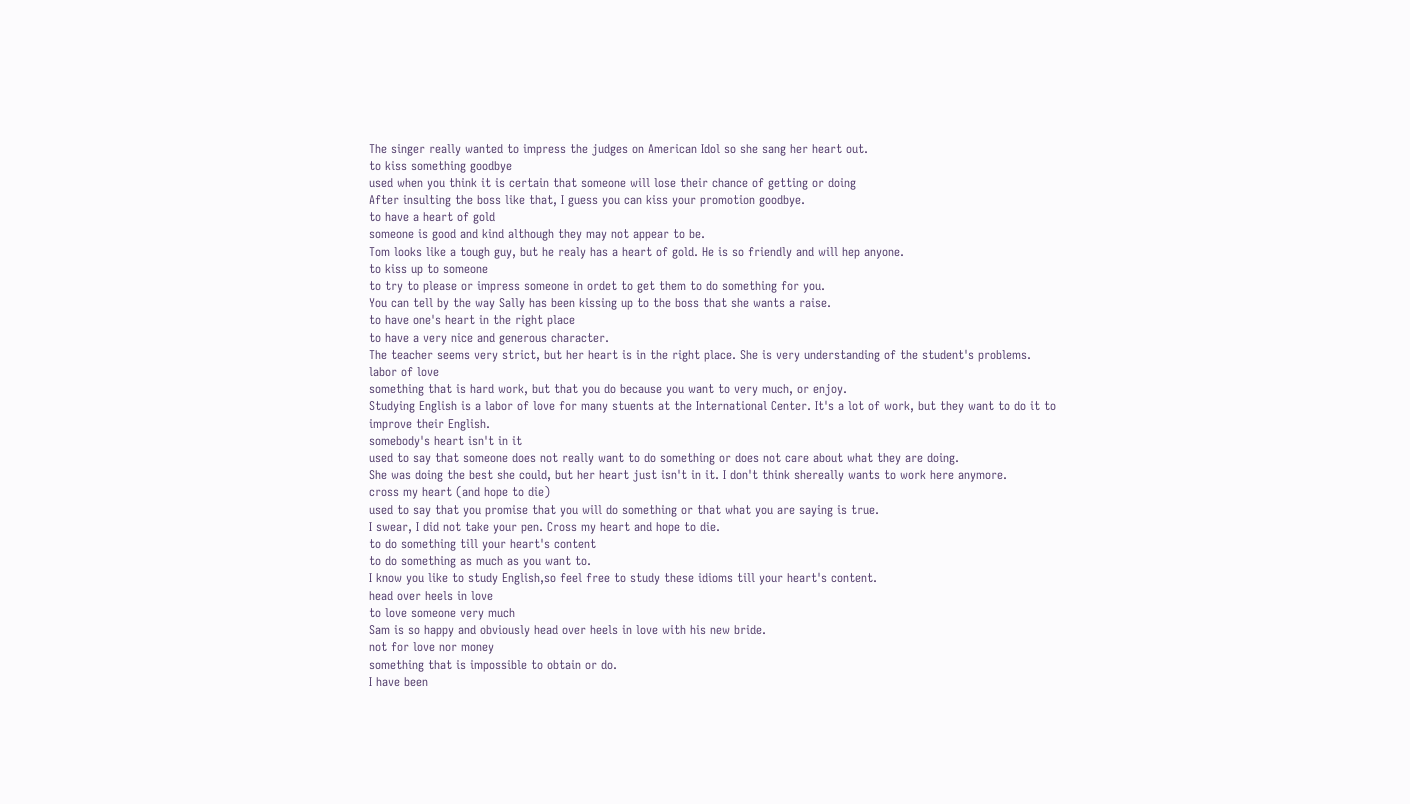The singer really wanted to impress the judges on American Idol so she sang her heart out.
to kiss something goodbye
used when you think it is certain that someone will lose their chance of getting or doing
After insulting the boss like that, I guess you can kiss your promotion goodbye.
to have a heart of gold
someone is good and kind although they may not appear to be.
Tom looks like a tough guy, but he realy has a heart of gold. He is so friendly and will hep anyone.
to kiss up to someone
to try to please or impress someone in ordet to get them to do something for you.
You can tell by the way Sally has been kissing up to the boss that she wants a raise.
to have one's heart in the right place
to have a very nice and generous character.
The teacher seems very strict, but her heart is in the right place. She is very understanding of the student's problems.
labor of love
something that is hard work, but that you do because you want to very much, or enjoy.
Studying English is a labor of love for many stuents at the International Center. It's a lot of work, but they want to do it to improve their English.
somebody's heart isn't in it
used to say that someone does not really want to do something or does not care about what they are doing.
She was doing the best she could, but her heart just isn't in it. I don't think shereally wants to work here anymore.
cross my heart (and hope to die)
used to say that you promise that you will do something or that what you are saying is true.
I swear, I did not take your pen. Cross my heart and hope to die.
to do something till your heart's content
to do something as much as you want to.
I know you like to study English,so feel free to study these idioms till your heart's content.
head over heels in love
to love someone very much
Sam is so happy and obviously head over heels in love with his new bride.
not for love nor money
something that is impossible to obtain or do.
I have been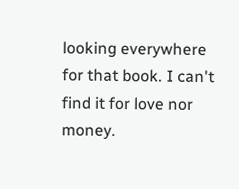looking everywhere for that book. I can't find it for love nor money.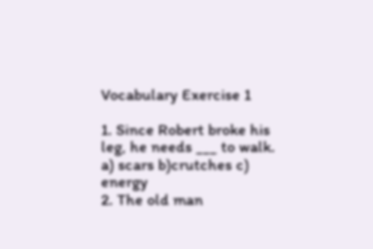Vocabulary Exercise 1

1. Since Robert broke his leg, he needs ___ to walk.
a) scars b)crutches c) energy
2. The old man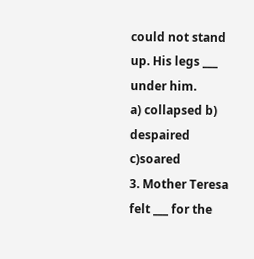could not stand up. His legs ___ under him.
a) collapsed b) despaired c)soared
3. Mother Teresa felt ___ for the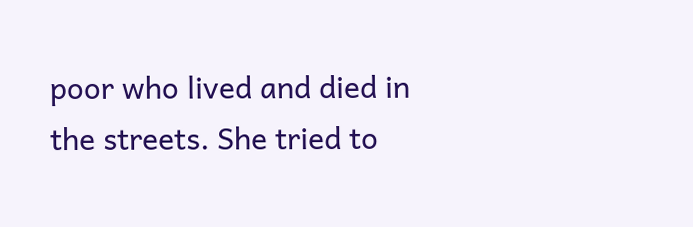poor who lived and died in the streets. She tried to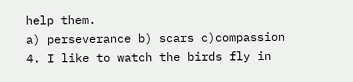help them.
a) perseverance b) scars c)compassion
4. I like to watch the birds fly in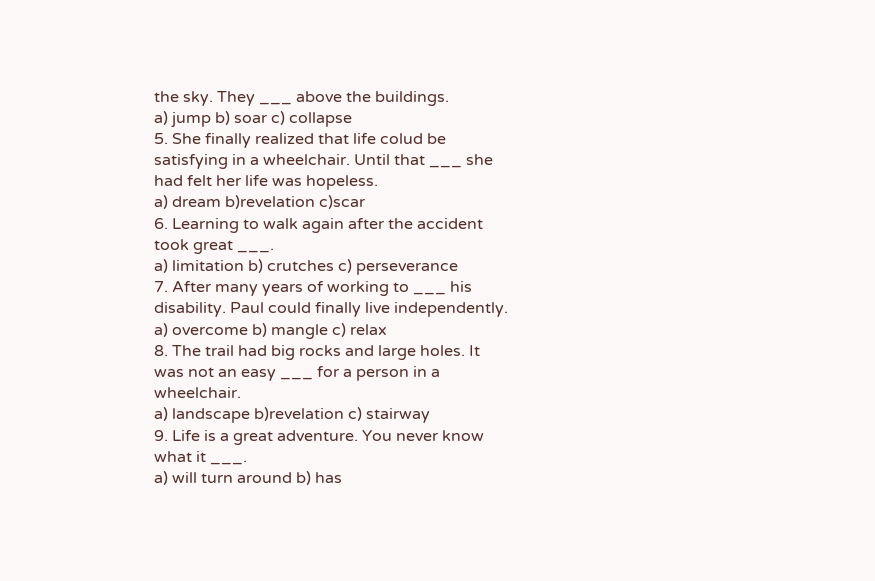the sky. They ___ above the buildings.
a) jump b) soar c) collapse
5. She finally realized that life colud be satisfying in a wheelchair. Until that ___ she had felt her life was hopeless.
a) dream b)revelation c)scar
6. Learning to walk again after the accident took great ___.
a) limitation b) crutches c) perseverance
7. After many years of working to ___ his disability. Paul could finally live independently.
a) overcome b) mangle c) relax
8. The trail had big rocks and large holes. It was not an easy ___ for a person in a wheelchair.
a) landscape b)revelation c) stairway
9. Life is a great adventure. You never know what it ___.
a) will turn around b) has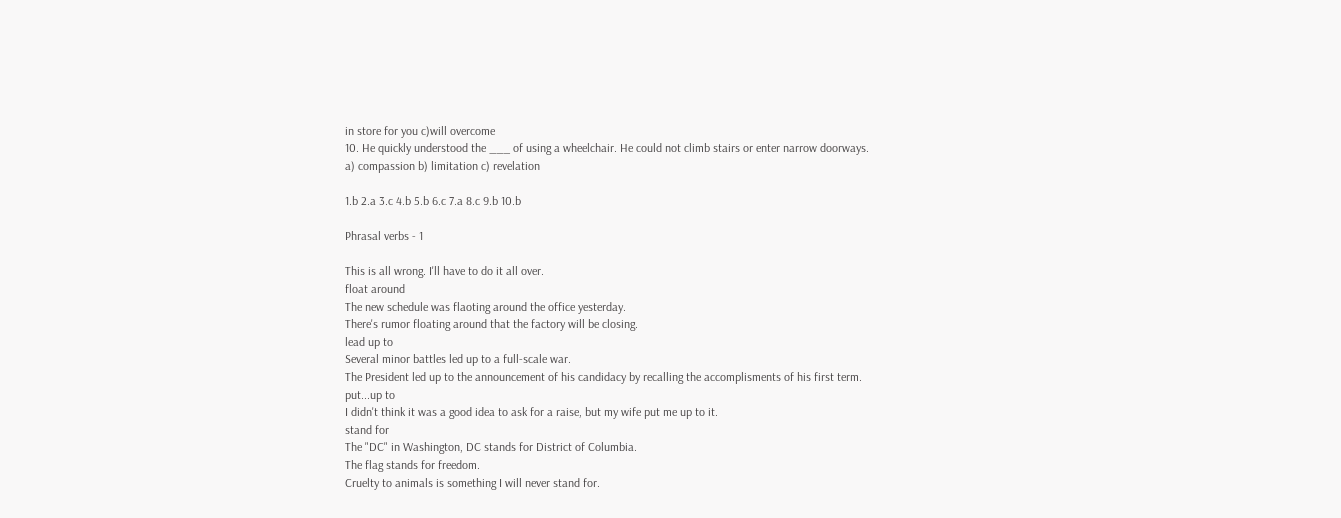in store for you c)will overcome
10. He quickly understood the ___ of using a wheelchair. He could not climb stairs or enter narrow doorways.
a) compassion b) limitation c) revelation

1.b 2.a 3.c 4.b 5.b 6.c 7.a 8.c 9.b 10.b

Phrasal verbs - 1

This is all wrong. I'll have to do it all over.
float around
The new schedule was flaoting around the office yesterday.
There's rumor floating around that the factory will be closing.
lead up to
Several minor battles led up to a full-scale war.
The President led up to the announcement of his candidacy by recalling the accomplisments of his first term.
put...up to
I didn't think it was a good idea to ask for a raise, but my wife put me up to it.
stand for
The "DC" in Washington, DC stands for District of Columbia.
The flag stands for freedom.
Cruelty to animals is something I will never stand for.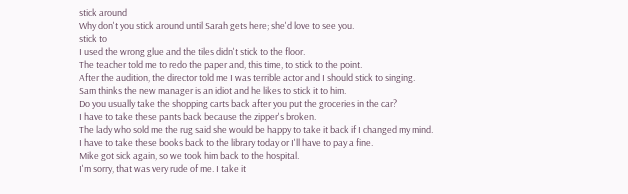stick around
Why don't you stick around until Sarah gets here; she'd love to see you.
stick to
I used the wrong glue and the tiles didn't stick to the floor.
The teacher told me to redo the paper and, this time, to stick to the point.
After the audition, the director told me I was terrible actor and I should stick to singing.
Sam thinks the new manager is an idiot and he likes to stick it to him.
Do you usually take the shopping carts back after you put the groceries in the car?
I have to take these pants back because the zipper's broken.
The lady who sold me the rug said she would be happy to take it back if I changed my mind.
I have to take these books back to the library today or I'll have to pay a fine.
Mike got sick again, so we took him back to the hospital.
I'm sorry, that was very rude of me. I take it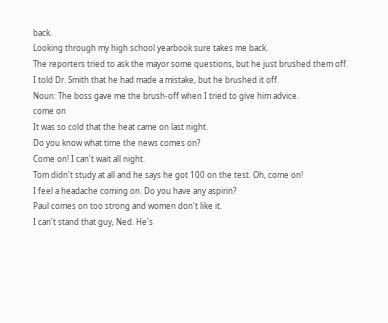back.
Looking through my high school yearbook sure takes me back.
The reporters tried to ask the mayor some questions, but he just brushed them off.
I told Dr. Smith that he had made a mistake, but he brushed it off.
Noun: The boss gave me the brush-off when I tried to give him advice.
come on
It was so cold that the heat came on last night.
Do you know what time the news comes on?
Come on! I can't wait all night.
Tom didn't study at all and he says he got 100 on the test. Oh, come on!
I feel a headache coming on. Do you have any aspirin?
Paul comes on too strong and women don't like it.
I can't stand that guy, Ned. He's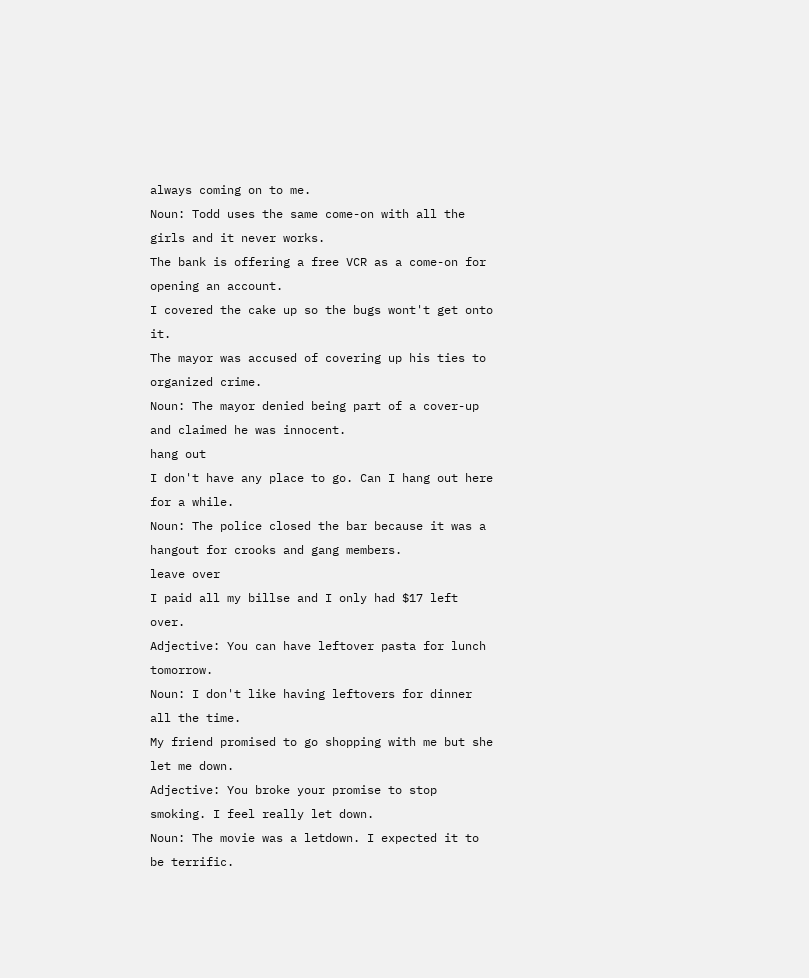always coming on to me.
Noun: Todd uses the same come-on with all the girls and it never works.
The bank is offering a free VCR as a come-on for opening an account.
I covered the cake up so the bugs wont't get onto it.
The mayor was accused of covering up his ties to organized crime.
Noun: The mayor denied being part of a cover-up and claimed he was innocent.
hang out
I don't have any place to go. Can I hang out here for a while.
Noun: The police closed the bar because it was a hangout for crooks and gang members.
leave over
I paid all my billse and I only had $17 left over.
Adjective: You can have leftover pasta for lunch tomorrow.
Noun: I don't like having leftovers for dinner all the time.
My friend promised to go shopping with me but she let me down.
Adjective: You broke your promise to stop smoking. I feel really let down.
Noun: The movie was a letdown. I expected it to be terrific.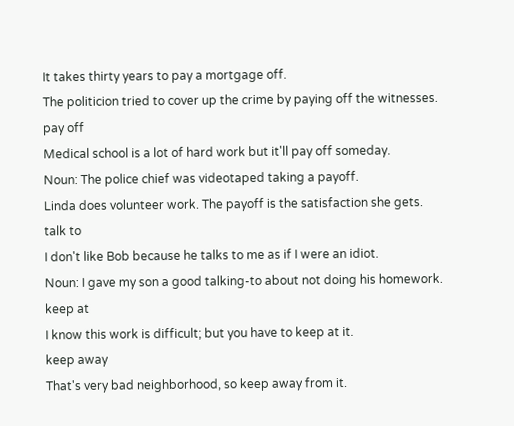It takes thirty years to pay a mortgage off.
The politicion tried to cover up the crime by paying off the witnesses.
pay off
Medical school is a lot of hard work but it'll pay off someday.
Noun: The police chief was videotaped taking a payoff.
Linda does volunteer work. The payoff is the satisfaction she gets.
talk to
I don't like Bob because he talks to me as if I were an idiot.
Noun: I gave my son a good talking-to about not doing his homework.
keep at
I know this work is difficult; but you have to keep at it.
keep away
That's very bad neighborhood, so keep away from it.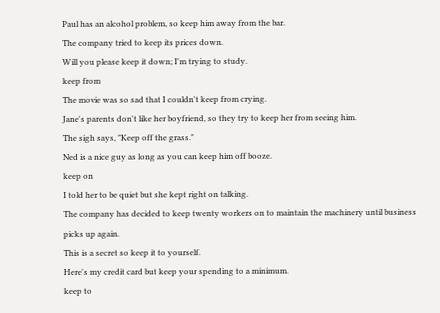Paul has an alcohol problem, so keep him away from the bar.
The company tried to keep its prices down.
Will you please keep it down; I'm trying to study.
keep from
The movie was so sad that I couldn't keep from crying.
Jane's parents don't like her boyfriend, so they try to keep her from seeing him.
The sigh says, "Keep off the grass."
Ned is a nice guy as long as you can keep him off booze.
keep on
I told her to be quiet but she kept right on talking.
The company has decided to keep twenty workers on to maintain the machinery until business picks up again.
This is a secret so keep it to yourself.
Here's my credit card but keep your spending to a minimum.
keep to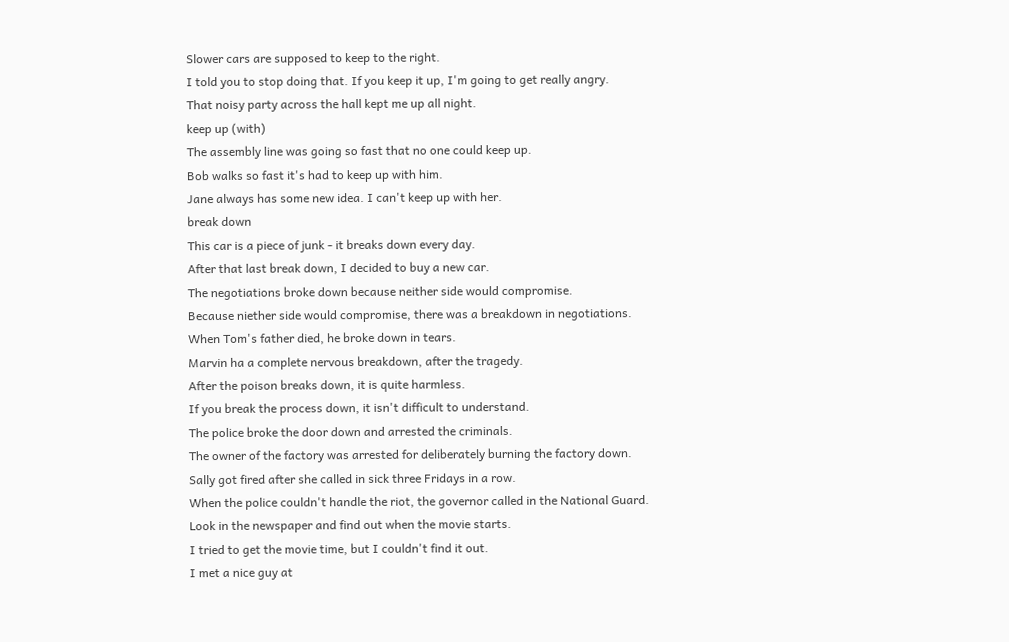Slower cars are supposed to keep to the right.
I told you to stop doing that. If you keep it up, I'm going to get really angry.
That noisy party across the hall kept me up all night.
keep up (with)
The assembly line was going so fast that no one could keep up.
Bob walks so fast it's had to keep up with him.
Jane always has some new idea. I can't keep up with her.
break down
This car is a piece of junk - it breaks down every day.
After that last break down, I decided to buy a new car.
The negotiations broke down because neither side would compromise.
Because niether side would compromise, there was a breakdown in negotiations.
When Tom's father died, he broke down in tears.
Marvin ha a complete nervous breakdown, after the tragedy.
After the poison breaks down, it is quite harmless.
If you break the process down, it isn't difficult to understand.
The police broke the door down and arrested the criminals.
The owner of the factory was arrested for deliberately burning the factory down.
Sally got fired after she called in sick three Fridays in a row.
When the police couldn't handle the riot, the governor called in the National Guard.
Look in the newspaper and find out when the movie starts.
I tried to get the movie time, but I couldn't find it out.
I met a nice guy at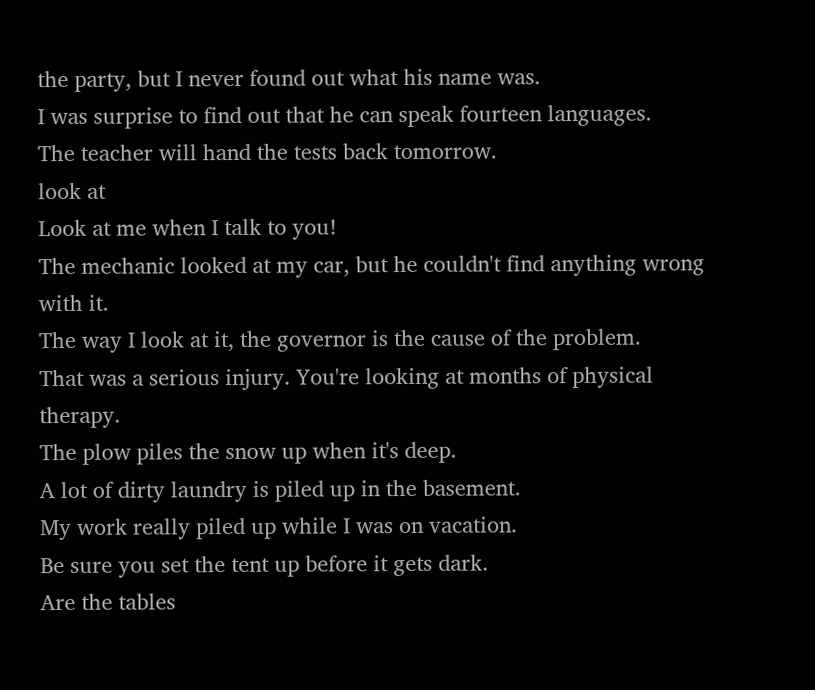the party, but I never found out what his name was.
I was surprise to find out that he can speak fourteen languages.
The teacher will hand the tests back tomorrow.
look at
Look at me when I talk to you!
The mechanic looked at my car, but he couldn't find anything wrong with it.
The way I look at it, the governor is the cause of the problem.
That was a serious injury. You're looking at months of physical therapy.
The plow piles the snow up when it's deep.
A lot of dirty laundry is piled up in the basement.
My work really piled up while I was on vacation.
Be sure you set the tent up before it gets dark.
Are the tables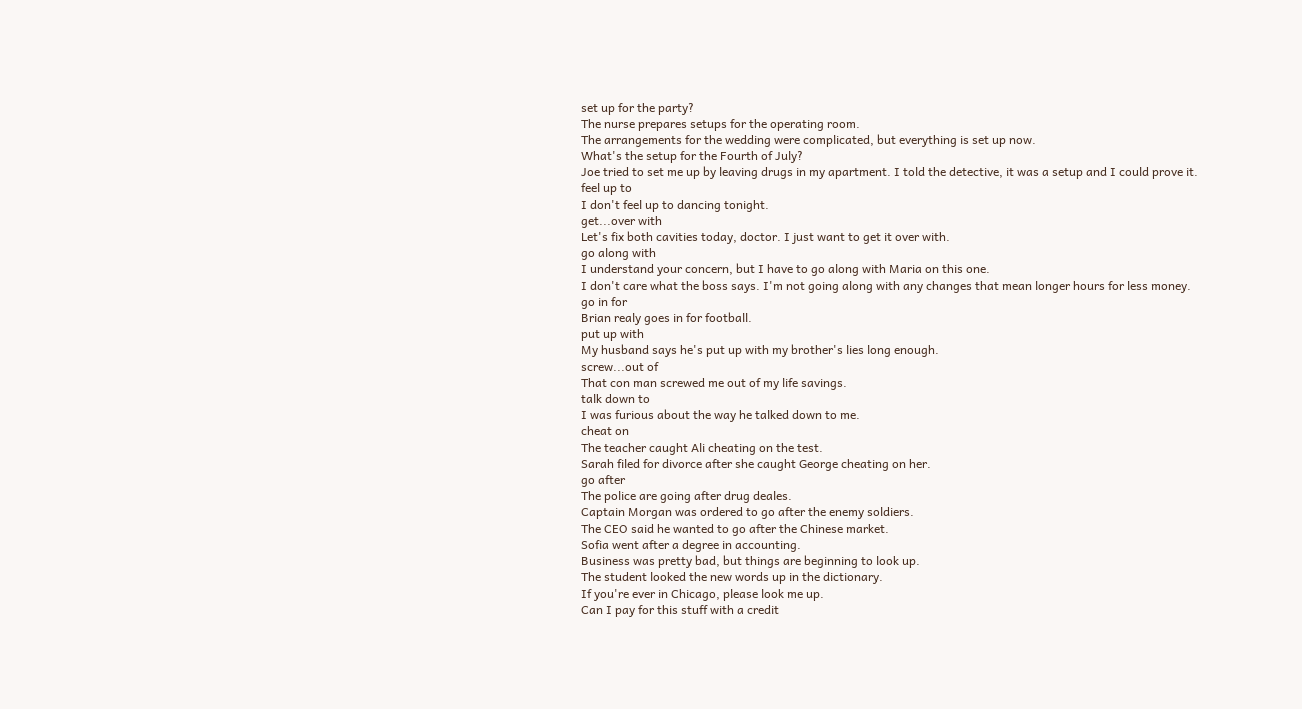set up for the party?
The nurse prepares setups for the operating room.
The arrangements for the wedding were complicated, but everything is set up now.
What's the setup for the Fourth of July?
Joe tried to set me up by leaving drugs in my apartment. I told the detective, it was a setup and I could prove it.
feel up to
I don't feel up to dancing tonight.
get...over with
Let's fix both cavities today, doctor. I just want to get it over with.
go along with
I understand your concern, but I have to go along with Maria on this one.
I don't care what the boss says. I'm not going along with any changes that mean longer hours for less money.
go in for
Brian realy goes in for football.
put up with
My husband says he's put up with my brother's lies long enough.
screw...out of
That con man screwed me out of my life savings.
talk down to
I was furious about the way he talked down to me.
cheat on
The teacher caught Ali cheating on the test.
Sarah filed for divorce after she caught George cheating on her.
go after
The police are going after drug deales.
Captain Morgan was ordered to go after the enemy soldiers.
The CEO said he wanted to go after the Chinese market.
Sofia went after a degree in accounting.
Business was pretty bad, but things are beginning to look up.
The student looked the new words up in the dictionary.
If you're ever in Chicago, please look me up.
Can I pay for this stuff with a credit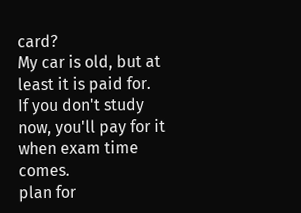card?
My car is old, but at least it is paid for.
If you don't study now, you'll pay for it when exam time comes.
plan for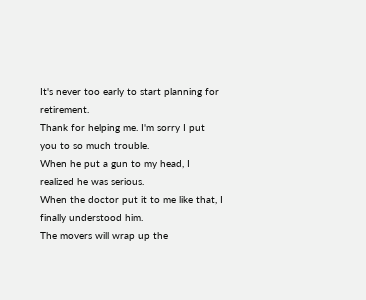It's never too early to start planning for retirement.
Thank for helping me. I'm sorry I put you to so much trouble.
When he put a gun to my head, I realized he was serious.
When the doctor put it to me like that, I finally understood him.
The movers will wrap up the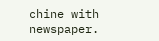chine with newspaper.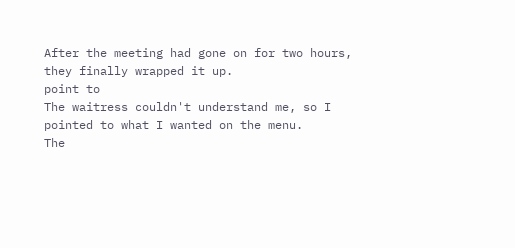After the meeting had gone on for two hours, they finally wrapped it up.
point to
The waitress couldn't understand me, so I pointed to what I wanted on the menu.
The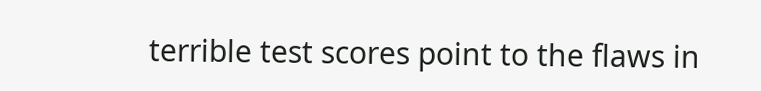terrible test scores point to the flaws in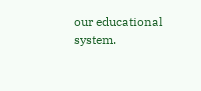our educational system.